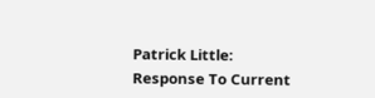Patrick Little: Response To Current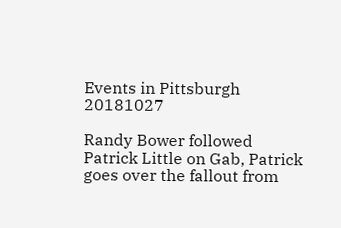Events in Pittsburgh 20181027

Randy Bower followed Patrick Little on Gab, Patrick goes over the fallout from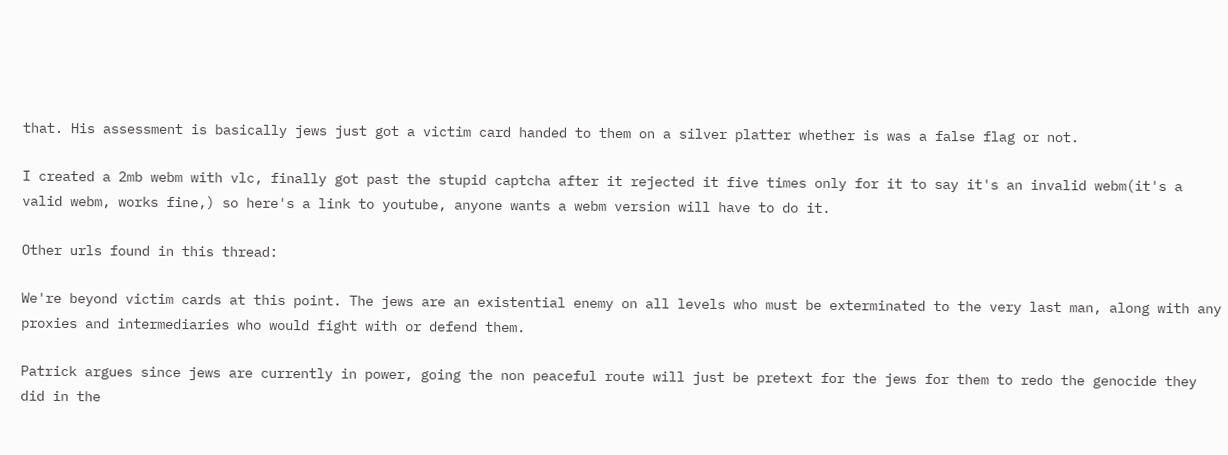that. His assessment is basically jews just got a victim card handed to them on a silver platter whether is was a false flag or not.

I created a 2mb webm with vlc, finally got past the stupid captcha after it rejected it five times only for it to say it's an invalid webm(it's a valid webm, works fine,) so here's a link to youtube, anyone wants a webm version will have to do it.

Other urls found in this thread:

We're beyond victim cards at this point. The jews are an existential enemy on all levels who must be exterminated to the very last man, along with any proxies and intermediaries who would fight with or defend them.

Patrick argues since jews are currently in power, going the non peaceful route will just be pretext for the jews for them to redo the genocide they did in the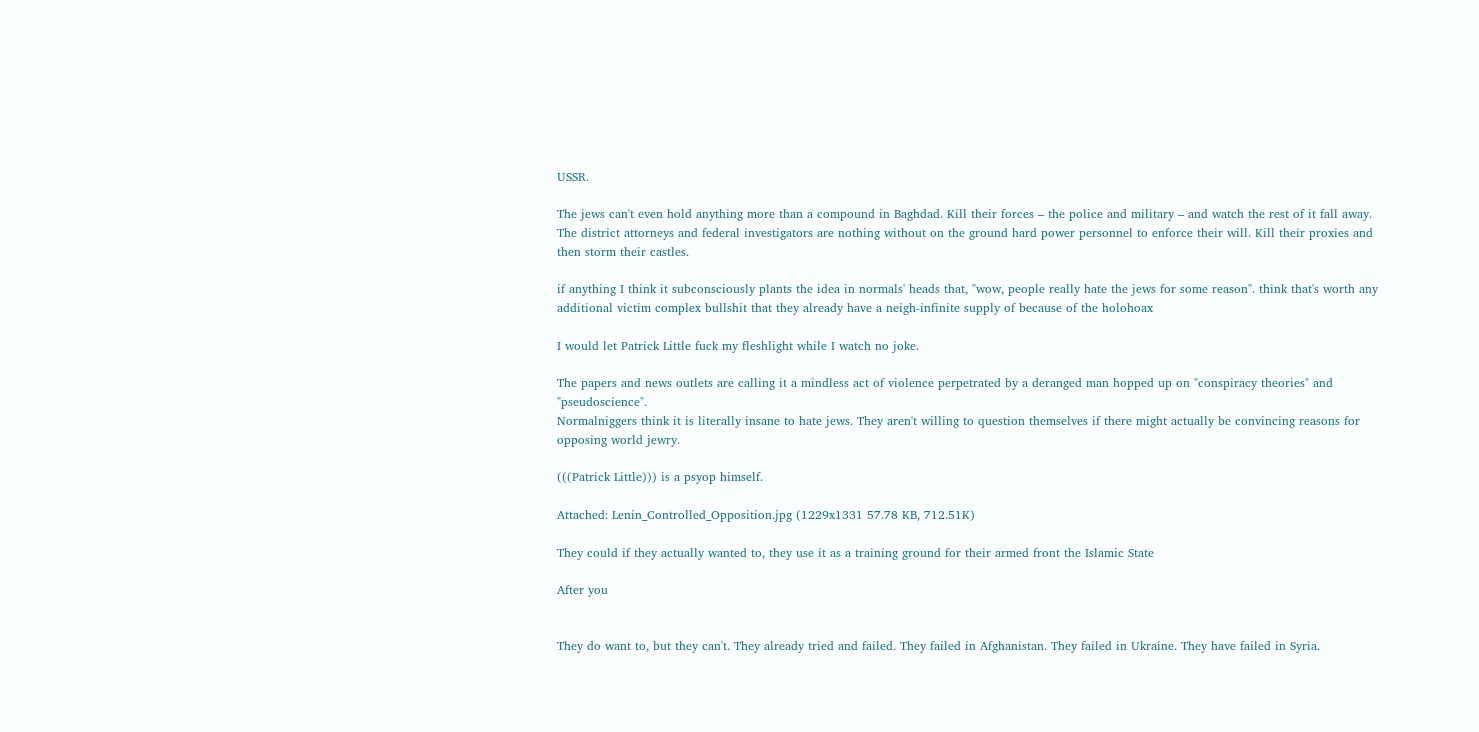USSR.

The jews can't even hold anything more than a compound in Baghdad. Kill their forces – the police and military – and watch the rest of it fall away. The district attorneys and federal investigators are nothing without on the ground hard power personnel to enforce their will. Kill their proxies and then storm their castles.

if anything I think it subconsciously plants the idea in normals' heads that, "wow, people really hate the jews for some reason". think that's worth any additional victim complex bullshit that they already have a neigh-infinite supply of because of the holohoax

I would let Patrick Little fuck my fleshlight while I watch no joke.

The papers and news outlets are calling it a mindless act of violence perpetrated by a deranged man hopped up on "conspiracy theories" and "pseudoscience".
Normalniggers think it is literally insane to hate jews. They aren't willing to question themselves if there might actually be convincing reasons for opposing world jewry.

(((Patrick Little))) is a psyop himself.

Attached: Lenin_Controlled_Opposition.jpg (1229x1331 57.78 KB, 712.51K)

They could if they actually wanted to, they use it as a training ground for their armed front the Islamic State

After you


They do want to, but they can't. They already tried and failed. They failed in Afghanistan. They failed in Ukraine. They have failed in Syria.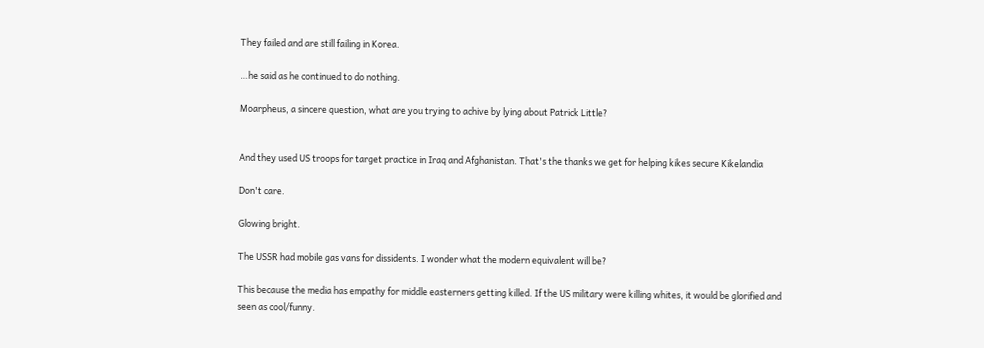They failed and are still failing in Korea.

…he said as he continued to do nothing.

Moarpheus, a sincere question, what are you trying to achive by lying about Patrick Little?


And they used US troops for target practice in Iraq and Afghanistan. That's the thanks we get for helping kikes secure Kikelandia

Don't care.

Glowing bright.

The USSR had mobile gas vans for dissidents. I wonder what the modern equivalent will be?

This because the media has empathy for middle easterners getting killed. If the US military were killing whites, it would be glorified and seen as cool/funny.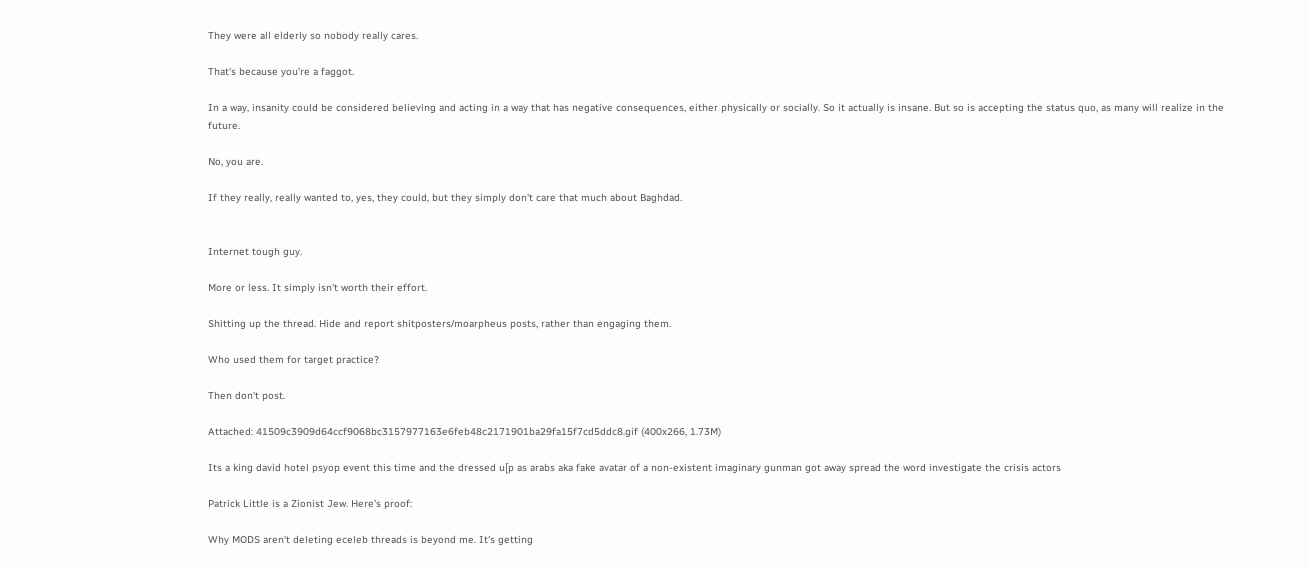They were all elderly so nobody really cares.

That's because you're a faggot.

In a way, insanity could be considered believing and acting in a way that has negative consequences, either physically or socially. So it actually is insane. But so is accepting the status quo, as many will realize in the future.

No, you are.

If they really, really wanted to, yes, they could, but they simply don't care that much about Baghdad.


Internet tough guy.

More or less. It simply isn't worth their effort.

Shitting up the thread. Hide and report shitposters/moarpheus posts, rather than engaging them.

Who used them for target practice?

Then don't post.

Attached: 41509c3909d64ccf9068bc3157977163e6feb48c2171901ba29fa15f7cd5ddc8.gif (400x266, 1.73M)

Its a king david hotel psyop event this time and the dressed u[p as arabs aka fake avatar of a non-existent imaginary gunman got away spread the word investigate the crisis actors

Patrick Little is a Zionist Jew. Here's proof:

Why MODS aren't deleting eceleb threads is beyond me. It's getting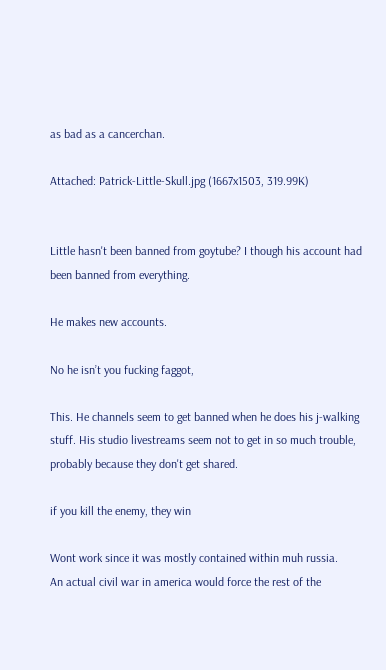as bad as a cancerchan.

Attached: Patrick-Little-Skull.jpg (1667x1503, 319.99K)


Little hasn't been banned from goytube? I though his account had been banned from everything.

He makes new accounts.

No he isn’t you fucking faggot,

This. He channels seem to get banned when he does his j-walking stuff. His studio livestreams seem not to get in so much trouble, probably because they don't get shared.

if you kill the enemy, they win

Wont work since it was mostly contained within muh russia.
An actual civil war in america would force the rest of the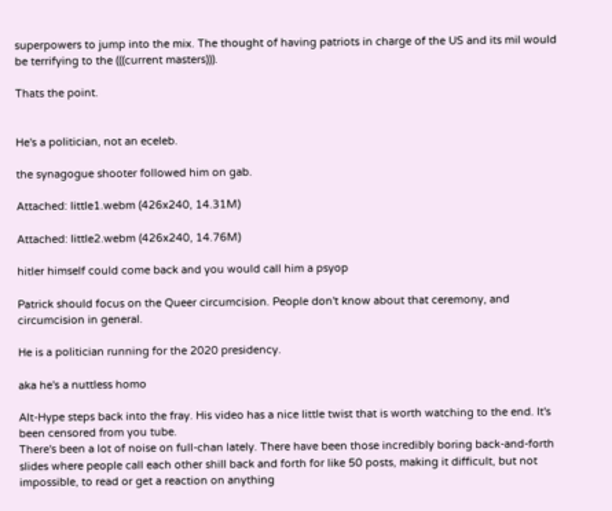superpowers to jump into the mix. The thought of having patriots in charge of the US and its mil would be terrifying to the (((current masters))).

Thats the point.


He's a politician, not an eceleb.

the synagogue shooter followed him on gab.

Attached: little1.webm (426x240, 14.31M)

Attached: little2.webm (426x240, 14.76M)

hitler himself could come back and you would call him a psyop

Patrick should focus on the Queer circumcision. People don't know about that ceremony, and circumcision in general.

He is a politician running for the 2020 presidency.

aka he's a nuttless homo

Alt-Hype steps back into the fray. His video has a nice little twist that is worth watching to the end. It's been censored from you tube.
There's been a lot of noise on full-chan lately. There have been those incredibly boring back-and-forth slides where people call each other shill back and forth for like 50 posts, making it difficult, but not impossible, to read or get a reaction on anything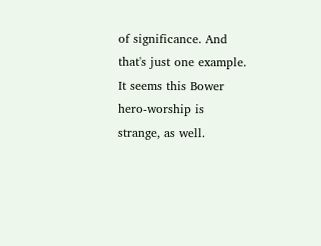of significance. And that's just one example.
It seems this Bower hero-worship is strange, as well.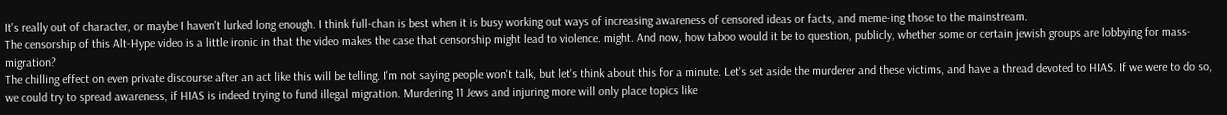It's really out of character, or maybe I haven't lurked long enough. I think full-chan is best when it is busy working out ways of increasing awareness of censored ideas or facts, and meme-ing those to the mainstream.
The censorship of this Alt-Hype video is a little ironic in that the video makes the case that censorship might lead to violence. might. And now, how taboo would it be to question, publicly, whether some or certain jewish groups are lobbying for mass-migration?
The chilling effect on even private discourse after an act like this will be telling. I'm not saying people won't talk, but let's think about this for a minute. Let's set aside the murderer and these victims, and have a thread devoted to HIAS. If we were to do so, we could try to spread awareness, if HIAS is indeed trying to fund illegal migration. Murdering 11 Jews and injuring more will only place topics like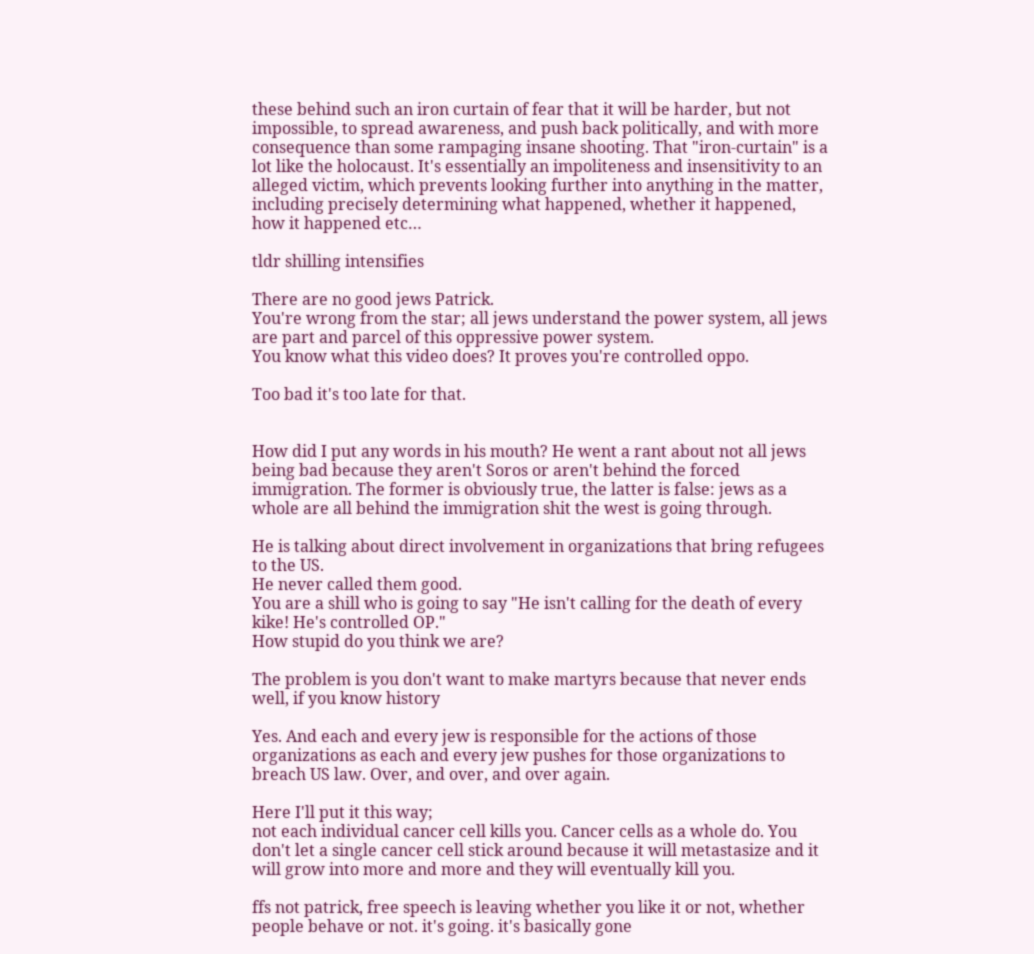these behind such an iron curtain of fear that it will be harder, but not impossible, to spread awareness, and push back politically, and with more consequence than some rampaging insane shooting. That "iron-curtain" is a lot like the holocaust. It's essentially an impoliteness and insensitivity to an alleged victim, which prevents looking further into anything in the matter, including precisely determining what happened, whether it happened, how it happened etc…

tldr shilling intensifies

There are no good jews Patrick.
You're wrong from the star; all jews understand the power system, all jews are part and parcel of this oppressive power system.
You know what this video does? It proves you're controlled oppo.

Too bad it's too late for that.


How did I put any words in his mouth? He went a rant about not all jews being bad because they aren't Soros or aren't behind the forced immigration. The former is obviously true, the latter is false: jews as a whole are all behind the immigration shit the west is going through.

He is talking about direct involvement in organizations that bring refugees to the US.
He never called them good.
You are a shill who is going to say "He isn't calling for the death of every kike! He's controlled OP."
How stupid do you think we are?

The problem is you don't want to make martyrs because that never ends well, if you know history

Yes. And each and every jew is responsible for the actions of those organizations as each and every jew pushes for those organizations to breach US law. Over, and over, and over again.

Here I'll put it this way;
not each individual cancer cell kills you. Cancer cells as a whole do. You don't let a single cancer cell stick around because it will metastasize and it will grow into more and more and they will eventually kill you.

ffs not patrick, free speech is leaving whether you like it or not, whether people behave or not. it's going. it's basically gone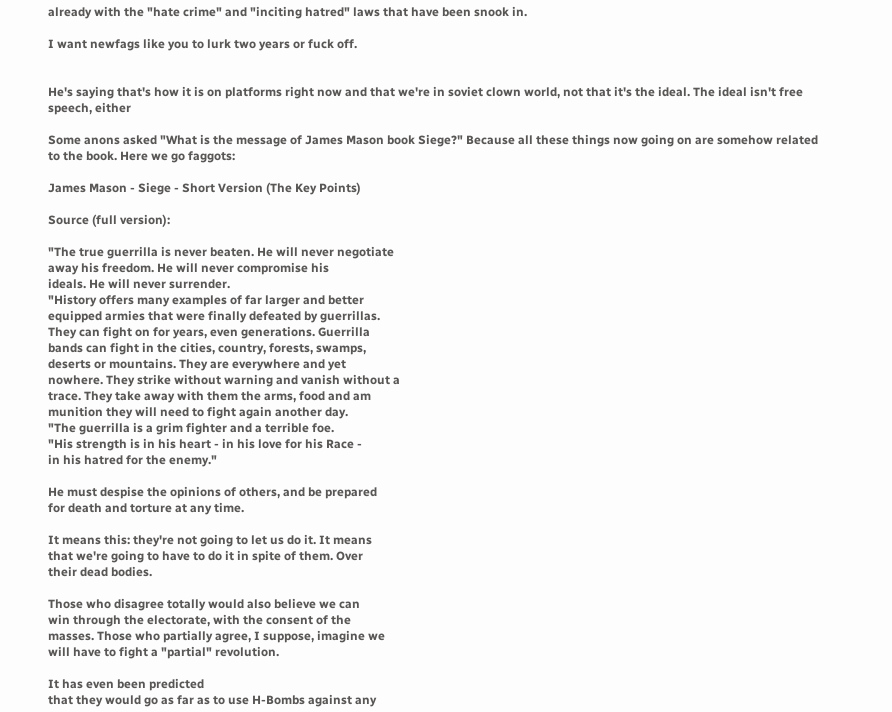already with the "hate crime" and "inciting hatred" laws that have been snook in.

I want newfags like you to lurk two years or fuck off.


He's saying that's how it is on platforms right now and that we're in soviet clown world, not that it's the ideal. The ideal isn't free speech, either

Some anons asked "What is the message of James Mason book Siege?" Because all these things now going on are somehow related to the book. Here we go faggots:

James Mason - Siege - Short Version (The Key Points)

Source (full version):

"The true guerrilla is never beaten. He will never negotiate
away his freedom. He will never compromise his
ideals. He will never surrender.
"History offers many examples of far larger and better
equipped armies that were finally defeated by guerrillas.
They can fight on for years, even generations. Guerrilla
bands can fight in the cities, country, forests, swamps,
deserts or mountains. They are everywhere and yet
nowhere. They strike without warning and vanish without a
trace. They take away with them the arms, food and am
munition they will need to fight again another day.
"The guerrilla is a grim fighter and a terrible foe.
"His strength is in his heart - in his love for his Race -
in his hatred for the enemy."

He must despise the opinions of others, and be prepared
for death and torture at any time.

It means this: they're not going to let us do it. It means
that we're going to have to do it in spite of them. Over
their dead bodies.

Those who disagree totally would also believe we can
win through the electorate, with the consent of the
masses. Those who partially agree, I suppose, imagine we
will have to fight a "partial" revolution.

It has even been predicted
that they would go as far as to use H-Bombs against any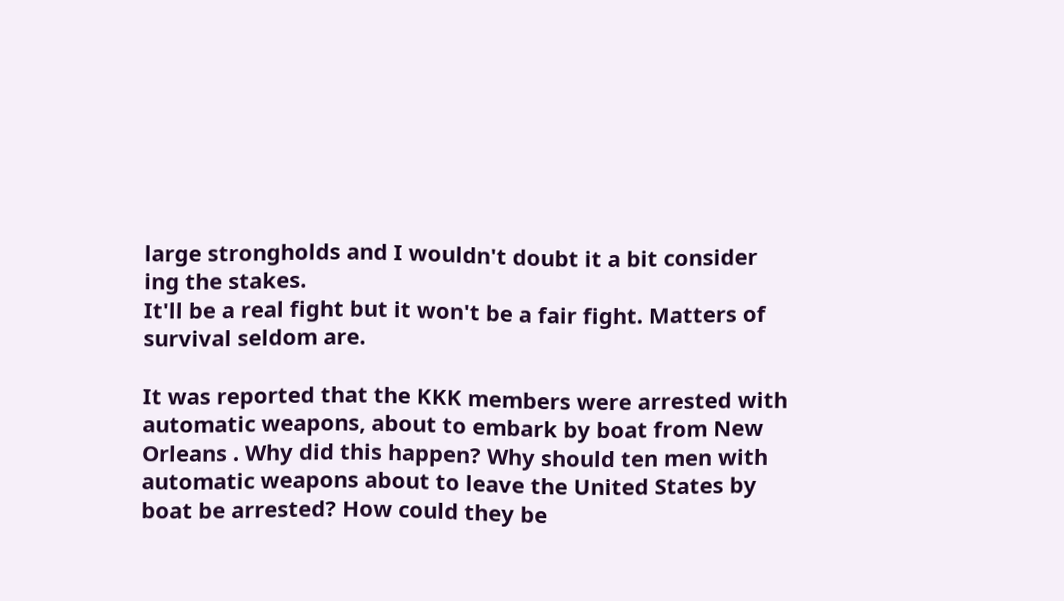large strongholds and I wouldn't doubt it a bit consider
ing the stakes.
It'll be a real fight but it won't be a fair fight. Matters of
survival seldom are.

It was reported that the KKK members were arrested with
automatic weapons, about to embark by boat from New
Orleans . Why did this happen? Why should ten men with
automatic weapons about to leave the United States by
boat be arrested? How could they be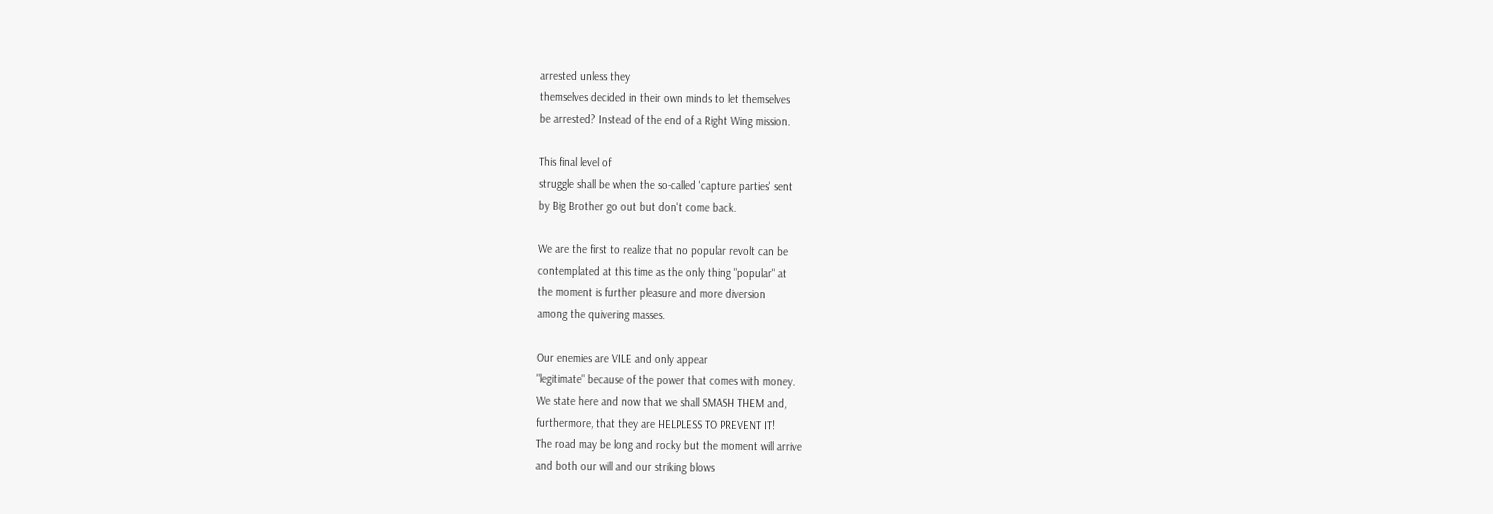arrested unless they
themselves decided in their own minds to let themselves
be arrested? Instead of the end of a Right Wing mission.

This final level of
struggle shall be when the so-called 'capture parties' sent
by Big Brother go out but don't come back.

We are the first to realize that no popular revolt can be
contemplated at this time as the only thing "popular" at
the moment is further pleasure and more diversion
among the quivering masses.

Our enemies are VILE and only appear
"legitimate" because of the power that comes with money.
We state here and now that we shall SMASH THEM and,
furthermore, that they are HELPLESS TO PREVENT IT!
The road may be long and rocky but the moment will arrive
and both our will and our striking blows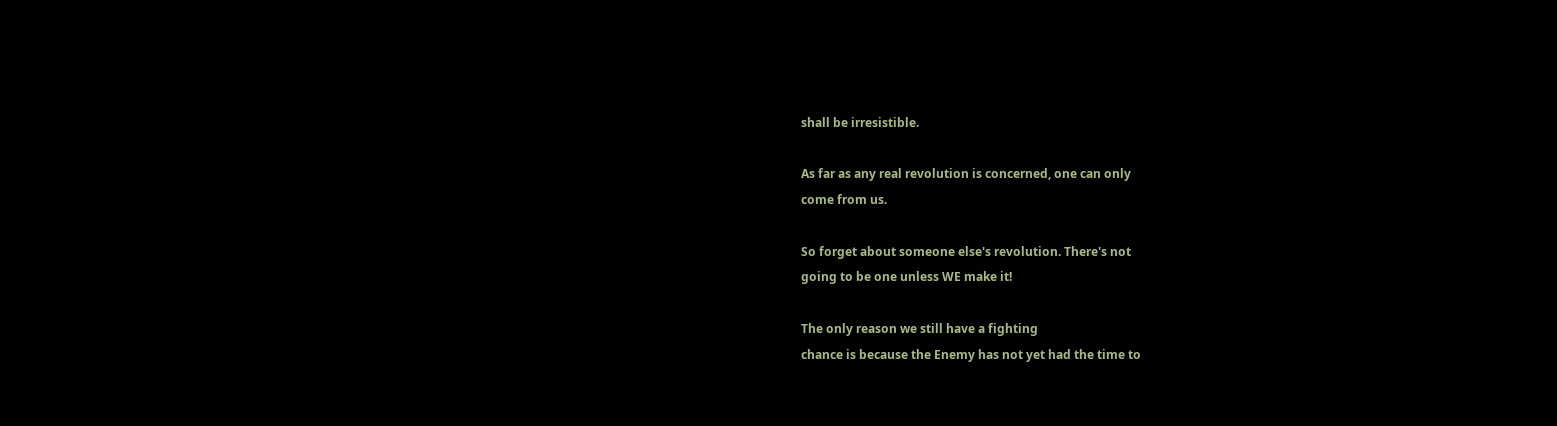shall be irresistible.

As far as any real revolution is concerned, one can only
come from us.

So forget about someone else's revolution. There's not
going to be one unless WE make it!

The only reason we still have a fighting
chance is because the Enemy has not yet had the time to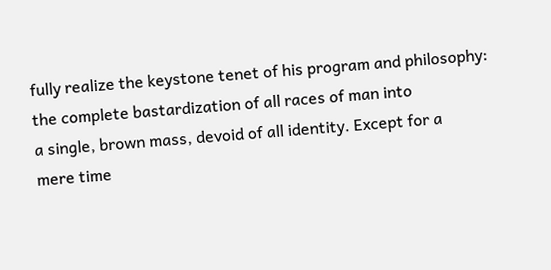fully realize the keystone tenet of his program and philosophy:
the complete bastardization of all races of man into
a single, brown mass, devoid of all identity. Except for a
mere time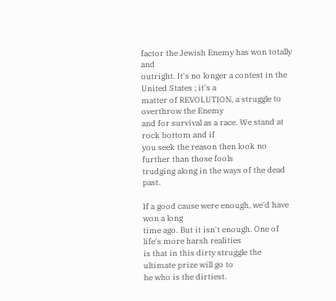factor the Jewish Enemy has won totally and
outright. It's no longer a contest in the United States ; it's a
matter of REVOLUTION, a struggle to overthrow the Enemy
and for survival as a race. We stand at rock bottom and if
you seek the reason then look no further than those fools
trudging along in the ways of the dead past.

If a good cause were enough, we'd have won a long
time ago. But it isn't enough. One of life's more harsh realities
is that in this dirty struggle the ultimate prize will go to
he who is the dirtiest.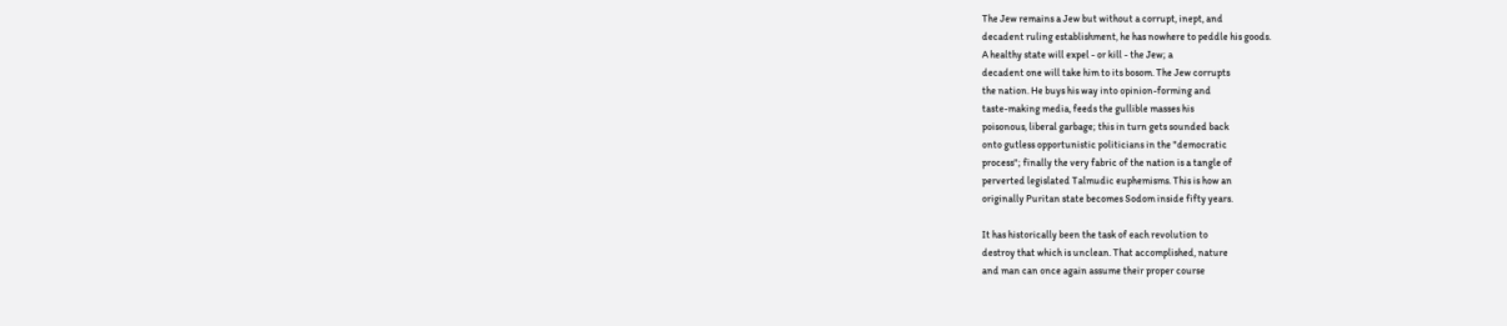The Jew remains a Jew but without a corrupt, inept, and
decadent ruling establishment, he has nowhere to peddle his goods.
A healthy state will expel - or kill - the Jew; a
decadent one will take him to its bosom. The Jew corrupts
the nation. He buys his way into opinion-forming and
taste-making media, feeds the gullible masses his
poisonous, liberal garbage; this in turn gets sounded back
onto gutless opportunistic politicians in the "democratic
process"; finally the very fabric of the nation is a tangle of
perverted legislated Talmudic euphemisms. This is how an
originally Puritan state becomes Sodom inside fifty years.

It has historically been the task of each revolution to
destroy that which is unclean. That accomplished, nature
and man can once again assume their proper course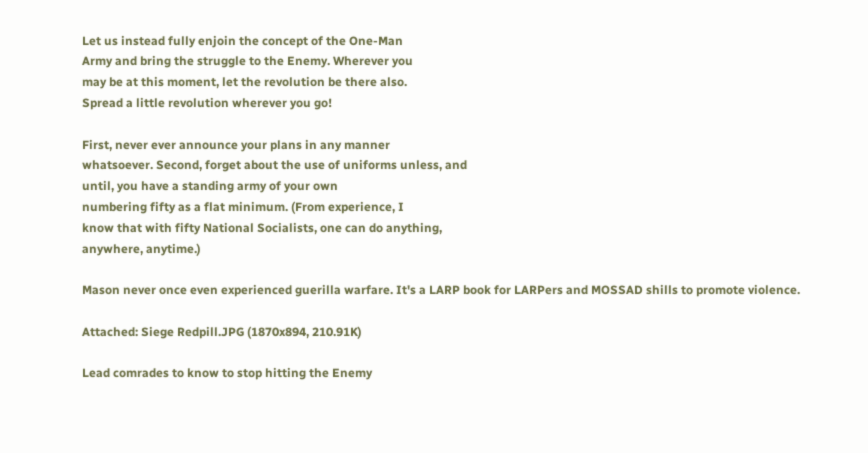Let us instead fully enjoin the concept of the One-Man
Army and bring the struggle to the Enemy. Wherever you
may be at this moment, let the revolution be there also.
Spread a little revolution wherever you go!

First, never ever announce your plans in any manner
whatsoever. Second, forget about the use of uniforms unless, and
until, you have a standing army of your own
numbering fifty as a flat minimum. (From experience, I
know that with fifty National Socialists, one can do anything,
anywhere, anytime.)

Mason never once even experienced guerilla warfare. It's a LARP book for LARPers and MOSSAD shills to promote violence.

Attached: Siege Redpill.JPG (1870x894, 210.91K)

Lead comrades to know to stop hitting the Enemy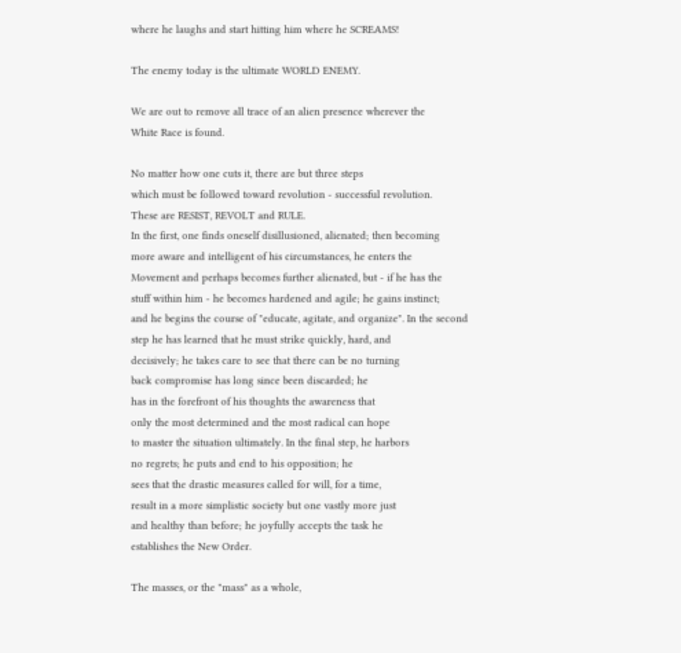where he laughs and start hitting him where he SCREAMS!

The enemy today is the ultimate WORLD ENEMY.

We are out to remove all trace of an alien presence wherever the
White Race is found.

No matter how one cuts it, there are but three steps
which must be followed toward revolution - successful revolution.
These are RESIST, REVOLT and RULE.
In the first, one finds oneself disillusioned, alienated; then becoming
more aware and intelligent of his circumstances, he enters the
Movement and perhaps becomes further alienated, but - if he has the
stuff within him - he becomes hardened and agile; he gains instinct;
and he begins the course of "educate, agitate, and organize". In the second
step he has learned that he must strike quickly, hard, and
decisively; he takes care to see that there can be no turning
back compromise has long since been discarded; he
has in the forefront of his thoughts the awareness that
only the most determined and the most radical can hope
to master the situation ultimately. In the final step, he harbors
no regrets; he puts and end to his opposition; he
sees that the drastic measures called for will, for a time,
result in a more simplistic society but one vastly more just
and healthy than before; he joyfully accepts the task he
establishes the New Order.

The masses, or the "mass" as a whole,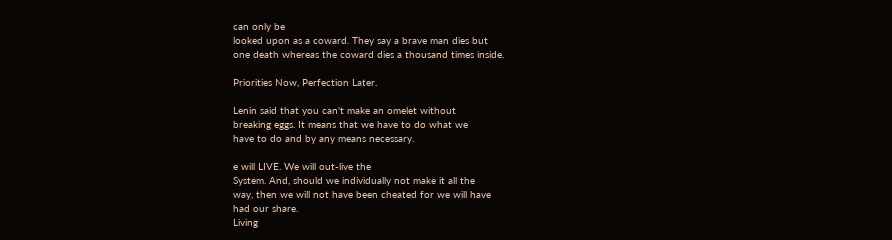can only be
looked upon as a coward. They say a brave man dies but
one death whereas the coward dies a thousand times inside.

Priorities Now, Perfection Later.

Lenin said that you can't make an omelet without
breaking eggs. It means that we have to do what we
have to do and by any means necessary.

e will LIVE. We will out-live the
System. And, should we individually not make it all the
way, then we will not have been cheated for we will have
had our share.
Living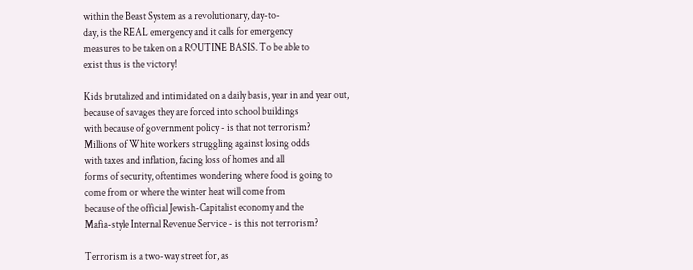within the Beast System as a revolutionary, day-to-
day, is the REAL emergency and it calls for emergency
measures to be taken on a ROUTINE BASIS. To be able to
exist thus is the victory!

Kids brutalized and intimidated on a daily basis, year in and year out,
because of savages they are forced into school buildings
with because of government policy - is that not terrorism?
Millions of White workers struggling against losing odds
with taxes and inflation, facing loss of homes and all
forms of security, oftentimes wondering where food is going to
come from or where the winter heat will come from
because of the official Jewish-Capitalist economy and the
Mafia-style Internal Revenue Service - is this not terrorism?

Terrorism is a two-way street for, as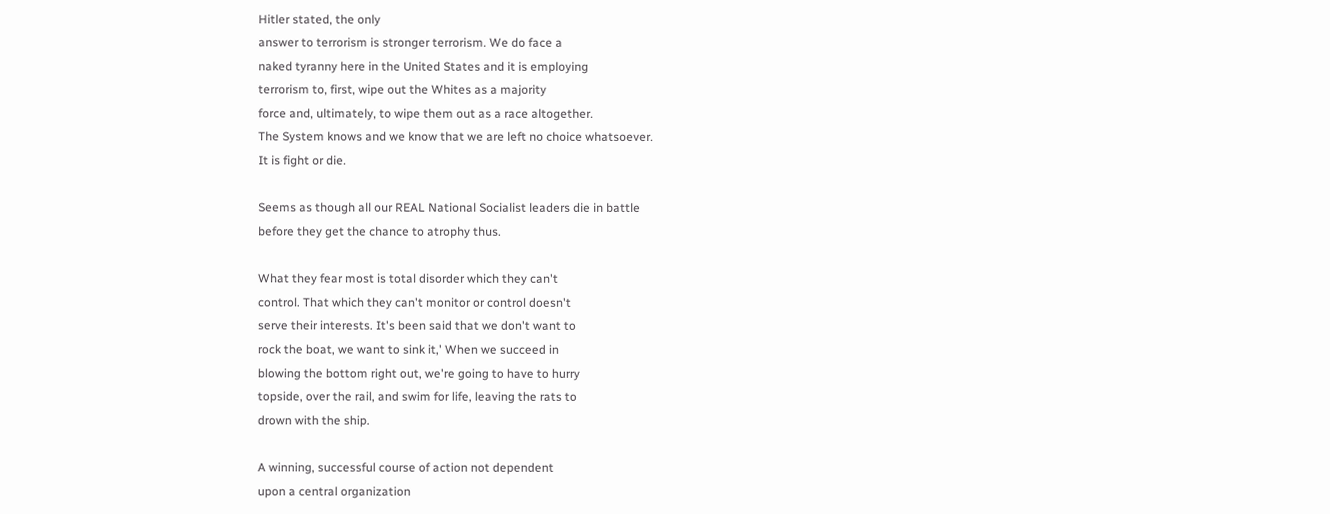Hitler stated, the only
answer to terrorism is stronger terrorism. We do face a
naked tyranny here in the United States and it is employing
terrorism to, first, wipe out the Whites as a majority
force and, ultimately, to wipe them out as a race altogether.
The System knows and we know that we are left no choice whatsoever.
It is fight or die.

Seems as though all our REAL National Socialist leaders die in battle
before they get the chance to atrophy thus.

What they fear most is total disorder which they can't
control. That which they can't monitor or control doesn't
serve their interests. It's been said that we don't want to
rock the boat, we want to sink it,' When we succeed in
blowing the bottom right out, we're going to have to hurry
topside, over the rail, and swim for life, leaving the rats to
drown with the ship.

A winning, successful course of action not dependent
upon a central organization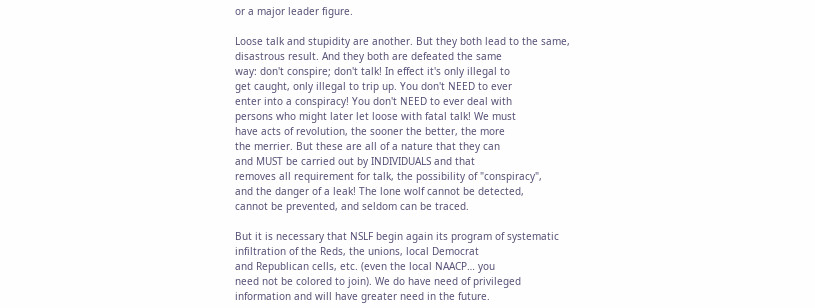or a major leader figure.

Loose talk and stupidity are another. But they both lead to the same,
disastrous result. And they both are defeated the same
way: don't conspire; don't talk! In effect it's only illegal to
get caught, only illegal to trip up. You don't NEED to ever
enter into a conspiracy! You don't NEED to ever deal with
persons who might later let loose with fatal talk! We must
have acts of revolution, the sooner the better, the more
the merrier. But these are all of a nature that they can
and MUST be carried out by INDIVIDUALS and that
removes all requirement for talk, the possibility of "conspiracy",
and the danger of a leak! The lone wolf cannot be detected,
cannot be prevented, and seldom can be traced.

But it is necessary that NSLF begin again its program of systematic
infiltration of the Reds, the unions, local Democrat
and Republican cells, etc. (even the local NAACP… you
need not be colored to join). We do have need of privileged
information and will have greater need in the future.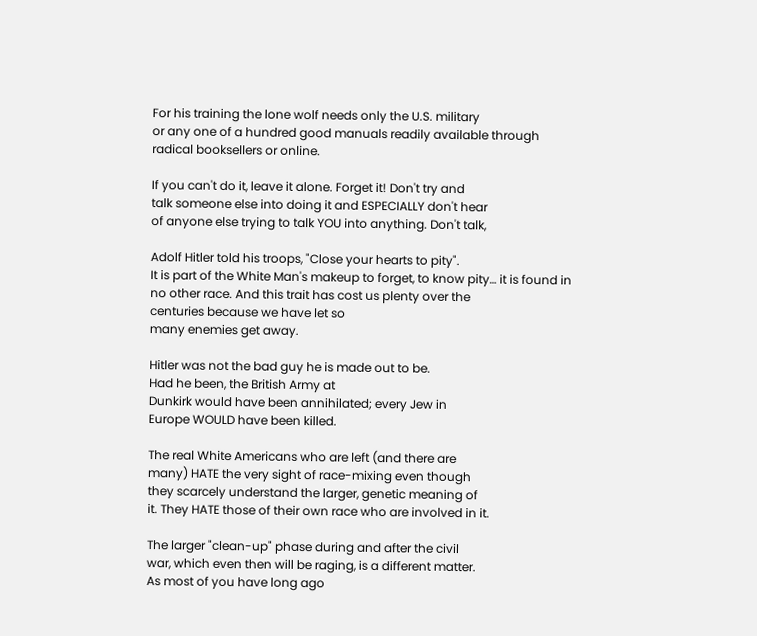For his training the lone wolf needs only the U.S. military
or any one of a hundred good manuals readily available through
radical booksellers or online.

If you can't do it, leave it alone. Forget it! Don't try and
talk someone else into doing it and ESPECIALLY don't hear
of anyone else trying to talk YOU into anything. Don't talk,

Adolf Hitler told his troops, "Close your hearts to pity".
It is part of the White Man's makeup to forget, to know pity… it is found in
no other race. And this trait has cost us plenty over the
centuries because we have let so
many enemies get away.

Hitler was not the bad guy he is made out to be.
Had he been, the British Army at
Dunkirk would have been annihilated; every Jew in
Europe WOULD have been killed.

The real White Americans who are left (and there are
many) HATE the very sight of race-mixing even though
they scarcely understand the larger, genetic meaning of
it. They HATE those of their own race who are involved in it.

The larger "clean-up" phase during and after the civil
war, which even then will be raging, is a different matter.
As most of you have long ago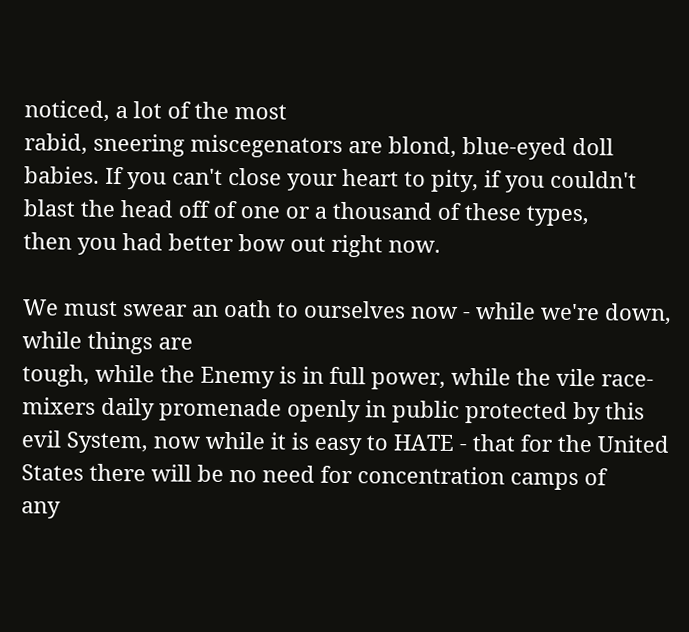noticed, a lot of the most
rabid, sneering miscegenators are blond, blue-eyed doll
babies. If you can't close your heart to pity, if you couldn't
blast the head off of one or a thousand of these types,
then you had better bow out right now.

We must swear an oath to ourselves now - while we're down, while things are
tough, while the Enemy is in full power, while the vile race-
mixers daily promenade openly in public protected by this
evil System, now while it is easy to HATE - that for the United
States there will be no need for concentration camps of
any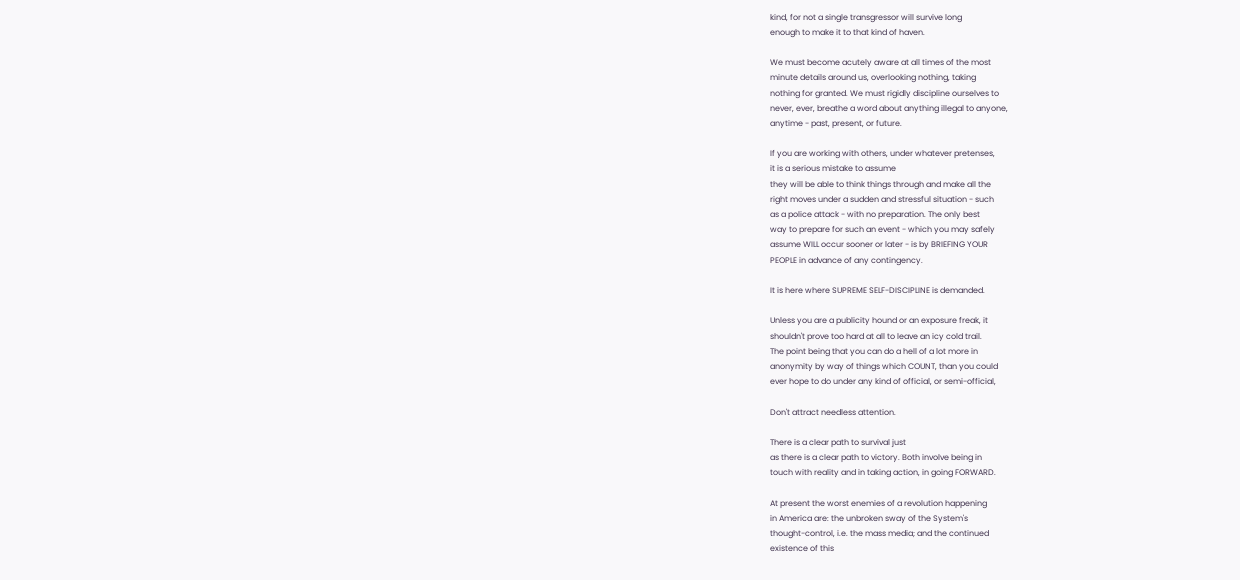kind, for not a single transgressor will survive long
enough to make it to that kind of haven.

We must become acutely aware at all times of the most
minute details around us, overlooking nothing, taking
nothing for granted. We must rigidly discipline ourselves to
never, ever, breathe a word about anything illegal to anyone,
anytime - past, present, or future.

If you are working with others, under whatever pretenses,
it is a serious mistake to assume
they will be able to think things through and make all the
right moves under a sudden and stressful situation - such
as a police attack - with no preparation. The only best
way to prepare for such an event - which you may safely
assume WILL occur sooner or later - is by BRIEFING YOUR
PEOPLE in advance of any contingency.

It is here where SUPREME SELF-DISCIPLINE is demanded.

Unless you are a publicity hound or an exposure freak, it
shouldn't prove too hard at all to leave an icy cold trail.
The point being that you can do a hell of a lot more in
anonymity by way of things which COUNT, than you could
ever hope to do under any kind of official, or semi-official,

Don't attract needless attention.

There is a clear path to survival just
as there is a clear path to victory. Both involve being in
touch with reality and in taking action, in going FORWARD.

At present the worst enemies of a revolution happening
in America are: the unbroken sway of the System's
thought-control, i.e. the mass media; and the continued
existence of this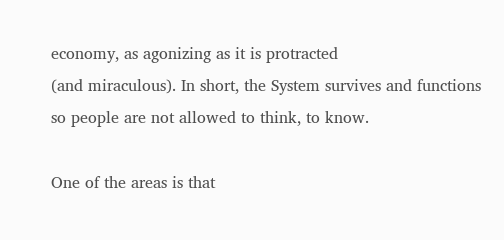economy, as agonizing as it is protracted
(and miraculous). In short, the System survives and functions
so people are not allowed to think, to know.

One of the areas is that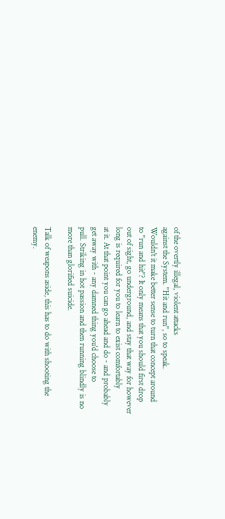of the overtly illegal, violent attacks
against the System. "Hit and run", so to speak.
Wouldn't it make better sense to turn that concept around
to "run and hit"? It only means that you should first drop
out of sight, go underground, and stay that way for however
long is required for you to learn to exist comfortably
at it. At that point you can go ahead and do - and probably
get away with - any damned thing you'd choose to
pull. Striking in hot passion and then running blindly is no
more than glorified suicide.

Talk of weapons aside, this has to do with shooting the
enemy.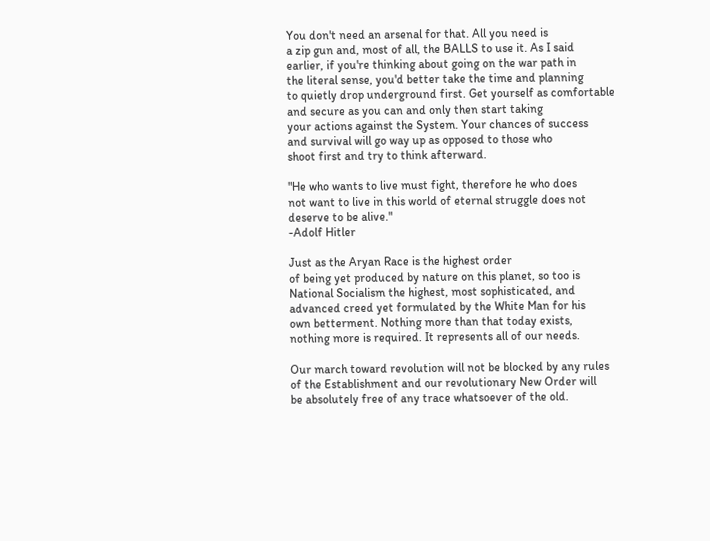You don't need an arsenal for that. All you need is
a zip gun and, most of all, the BALLS to use it. As I said
earlier, if you're thinking about going on the war path in
the literal sense, you'd better take the time and planning
to quietly drop underground first. Get yourself as comfortable
and secure as you can and only then start taking
your actions against the System. Your chances of success
and survival will go way up as opposed to those who
shoot first and try to think afterward.

"He who wants to live must fight, therefore he who does
not want to live in this world of eternal struggle does not
deserve to be alive."
-Adolf Hitler

Just as the Aryan Race is the highest order
of being yet produced by nature on this planet, so too is
National Socialism the highest, most sophisticated, and
advanced creed yet formulated by the White Man for his
own betterment. Nothing more than that today exists,
nothing more is required. It represents all of our needs.

Our march toward revolution will not be blocked by any rules
of the Establishment and our revolutionary New Order will
be absolutely free of any trace whatsoever of the old.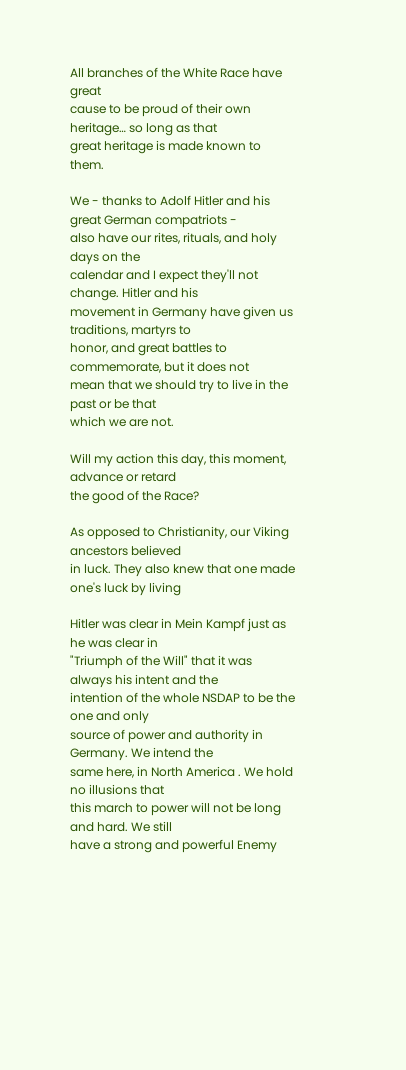All branches of the White Race have great
cause to be proud of their own heritage… so long as that
great heritage is made known to them.

We - thanks to Adolf Hitler and his great German compatriots -
also have our rites, rituals, and holy days on the
calendar and I expect they'll not change. Hitler and his
movement in Germany have given us traditions, martyrs to
honor, and great battles to commemorate, but it does not
mean that we should try to live in the past or be that
which we are not.

Will my action this day, this moment, advance or retard
the good of the Race?

As opposed to Christianity, our Viking ancestors believed
in luck. They also knew that one made one's luck by living

Hitler was clear in Mein Kampf just as he was clear in
"Triumph of the Will" that it was always his intent and the
intention of the whole NSDAP to be the one and only
source of power and authority in Germany. We intend the
same here, in North America . We hold no illusions that
this march to power will not be long and hard. We still
have a strong and powerful Enemy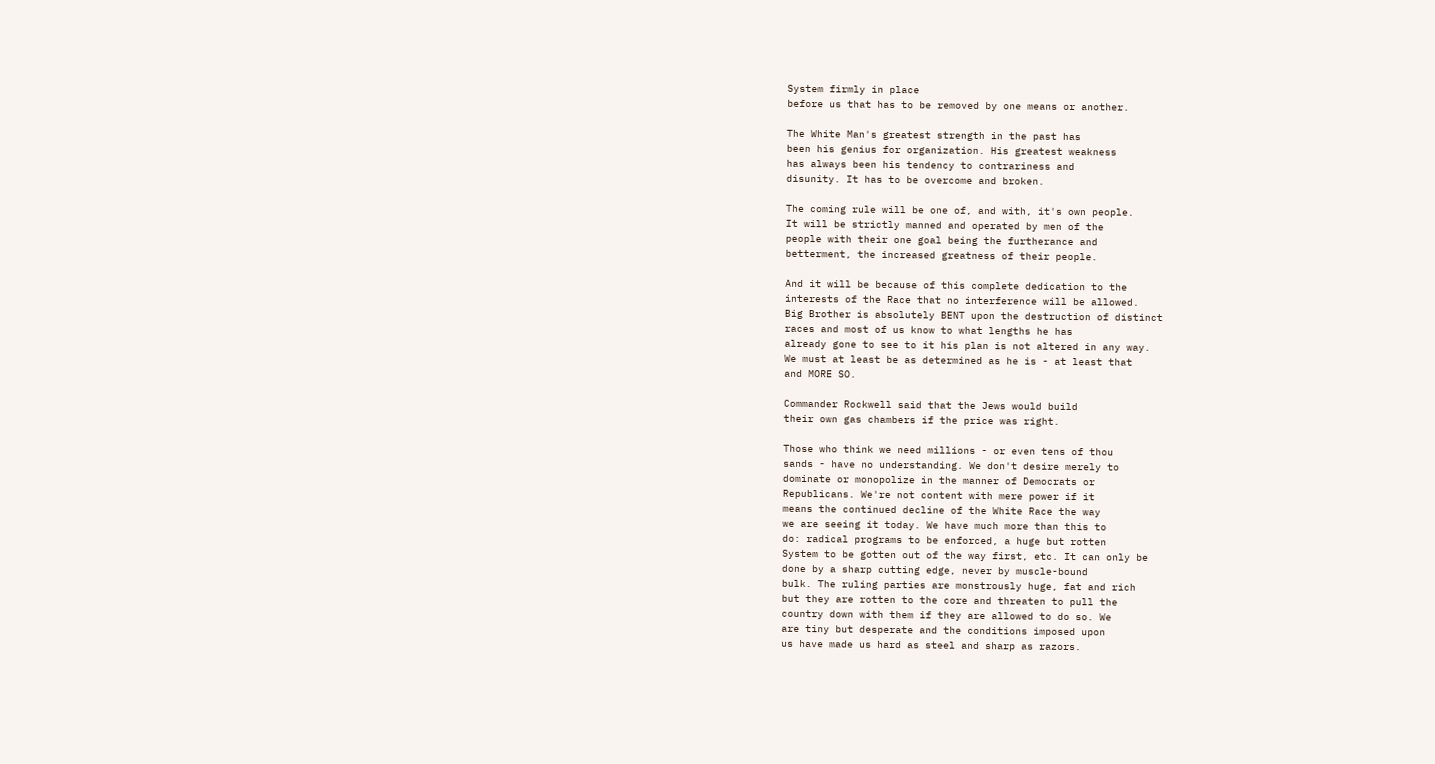System firmly in place
before us that has to be removed by one means or another.

The White Man's greatest strength in the past has
been his genius for organization. His greatest weakness
has always been his tendency to contrariness and
disunity. It has to be overcome and broken.

The coming rule will be one of, and with, it's own people.
It will be strictly manned and operated by men of the
people with their one goal being the furtherance and
betterment, the increased greatness of their people.

And it will be because of this complete dedication to the
interests of the Race that no interference will be allowed.
Big Brother is absolutely BENT upon the destruction of distinct
races and most of us know to what lengths he has
already gone to see to it his plan is not altered in any way.
We must at least be as determined as he is - at least that
and MORE SO.

Commander Rockwell said that the Jews would build
their own gas chambers if the price was right.

Those who think we need millions - or even tens of thou
sands - have no understanding. We don't desire merely to
dominate or monopolize in the manner of Democrats or
Republicans. We're not content with mere power if it
means the continued decline of the White Race the way
we are seeing it today. We have much more than this to
do: radical programs to be enforced, a huge but rotten
System to be gotten out of the way first, etc. It can only be
done by a sharp cutting edge, never by muscle-bound
bulk. The ruling parties are monstrously huge, fat and rich
but they are rotten to the core and threaten to pull the
country down with them if they are allowed to do so. We
are tiny but desperate and the conditions imposed upon
us have made us hard as steel and sharp as razors.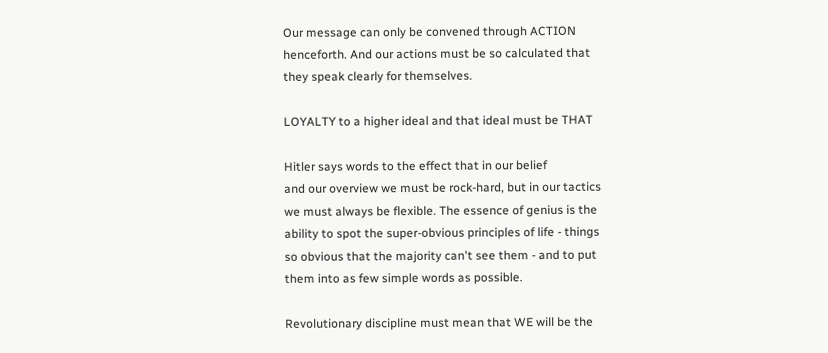Our message can only be convened through ACTION
henceforth. And our actions must be so calculated that
they speak clearly for themselves.

LOYALTY to a higher ideal and that ideal must be THAT

Hitler says words to the effect that in our belief
and our overview we must be rock-hard, but in our tactics
we must always be flexible. The essence of genius is the
ability to spot the super-obvious principles of life - things
so obvious that the majority can't see them - and to put
them into as few simple words as possible.

Revolutionary discipline must mean that WE will be the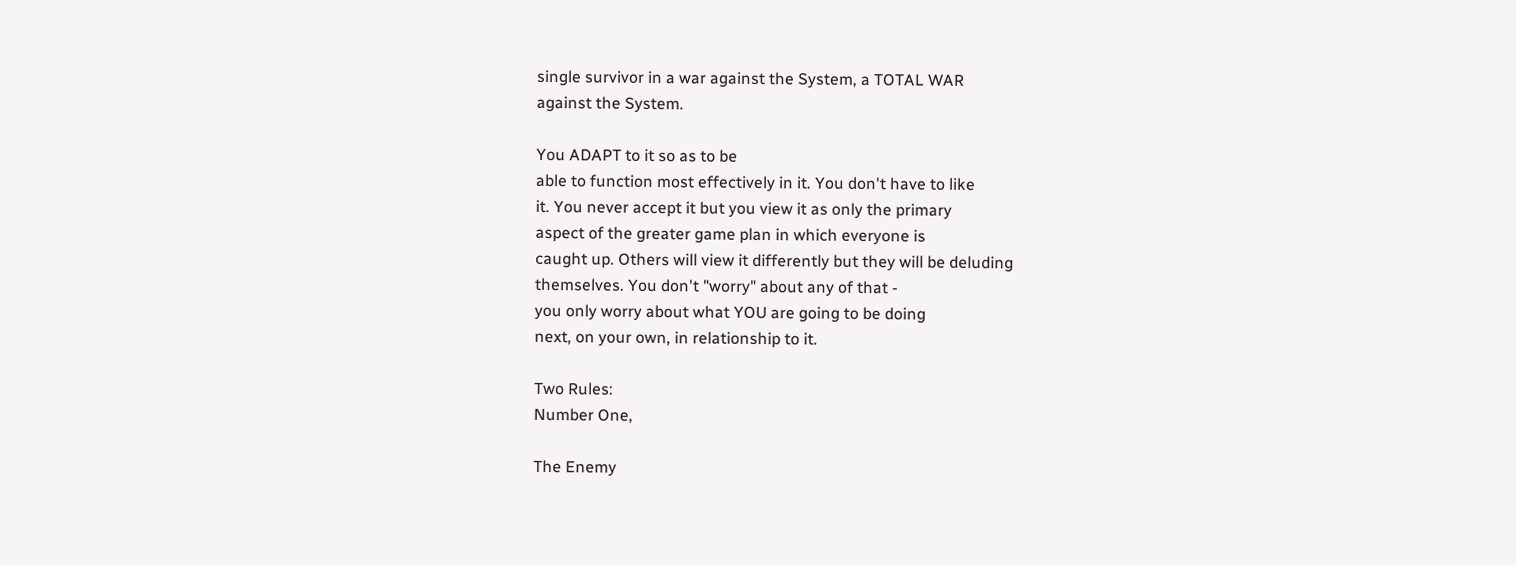single survivor in a war against the System, a TOTAL WAR
against the System.

You ADAPT to it so as to be
able to function most effectively in it. You don't have to like
it. You never accept it but you view it as only the primary
aspect of the greater game plan in which everyone is
caught up. Others will view it differently but they will be deluding
themselves. You don't "worry" about any of that -
you only worry about what YOU are going to be doing
next, on your own, in relationship to it.

Two Rules:
Number One,

The Enemy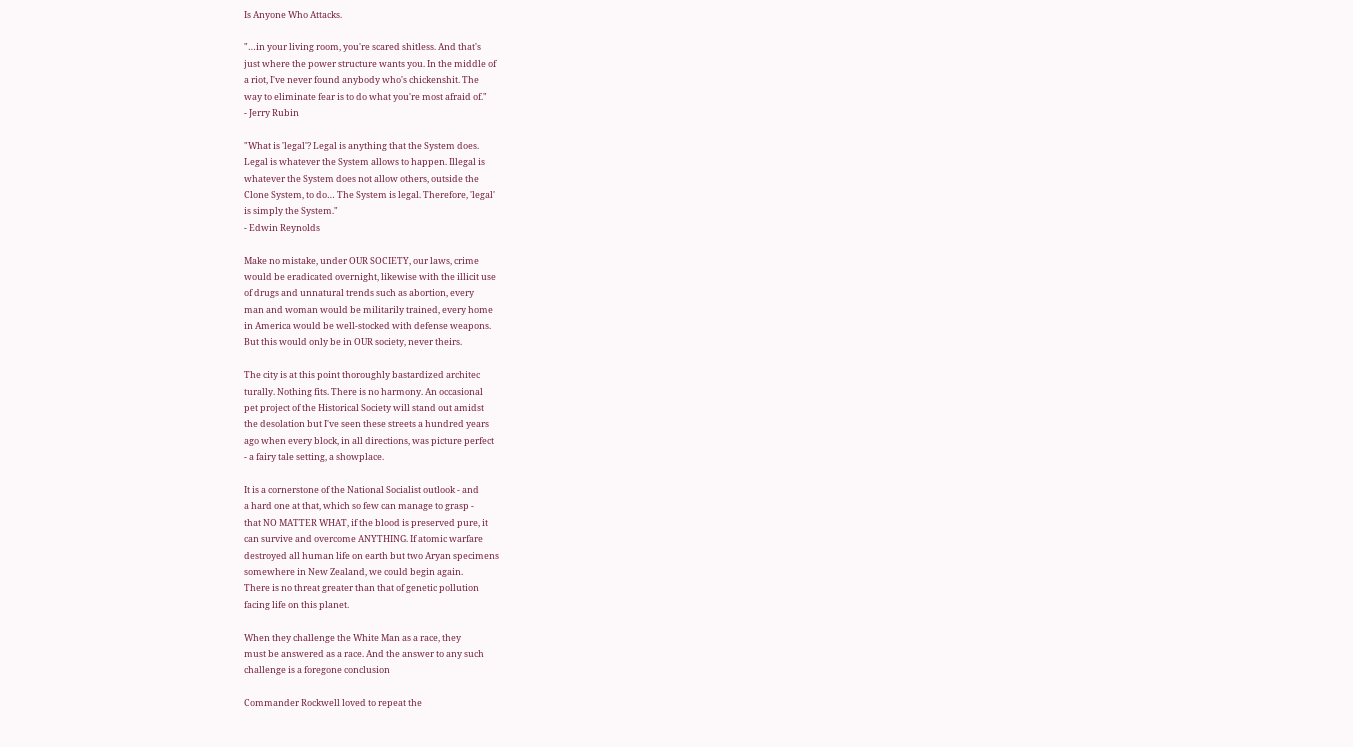Is Anyone Who Attacks.

"…in your living room, you're scared shitless. And that's
just where the power structure wants you. In the middle of
a riot, I've never found anybody who's chickenshit. The
way to eliminate fear is to do what you're most afraid of."
- Jerry Rubin

"What is 'legal'? Legal is anything that the System does.
Legal is whatever the System allows to happen. Illegal is
whatever the System does not allow others, outside the
Clone System, to do… The System is legal. Therefore, 'legal'
is simply the System."
- Edwin Reynolds

Make no mistake, under OUR SOCIETY, our laws, crime
would be eradicated overnight, likewise with the illicit use
of drugs and unnatural trends such as abortion, every
man and woman would be militarily trained, every home
in America would be well-stocked with defense weapons.
But this would only be in OUR society, never theirs.

The city is at this point thoroughly bastardized architec
turally. Nothing fits. There is no harmony. An occasional
pet project of the Historical Society will stand out amidst
the desolation but I've seen these streets a hundred years
ago when every block, in all directions, was picture perfect
- a fairy tale setting, a showplace.

It is a cornerstone of the National Socialist outlook - and
a hard one at that, which so few can manage to grasp -
that NO MATTER WHAT, if the blood is preserved pure, it
can survive and overcome ANYTHING. If atomic warfare
destroyed all human life on earth but two Aryan specimens
somewhere in New Zealand, we could begin again.
There is no threat greater than that of genetic pollution
facing life on this planet.

When they challenge the White Man as a race, they
must be answered as a race. And the answer to any such
challenge is a foregone conclusion

Commander Rockwell loved to repeat the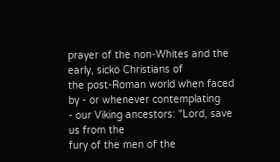prayer of the non-Whites and the early, sicko Christians of
the post-Roman world when faced by - or whenever contemplating
- our Viking ancestors: "Lord, save us from the
fury of the men of the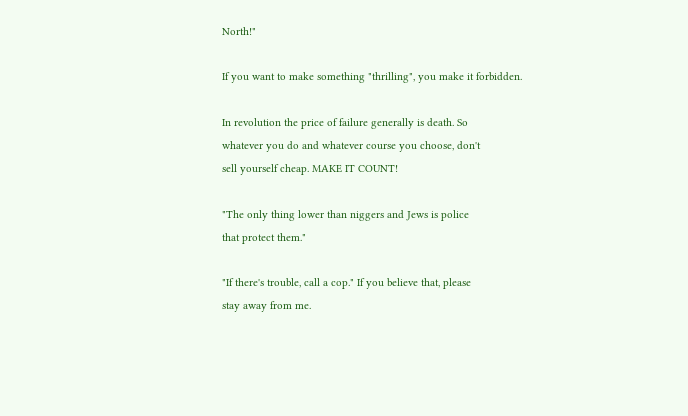North!"

If you want to make something "thrilling", you make it forbidden.

In revolution the price of failure generally is death. So
whatever you do and whatever course you choose, don't
sell yourself cheap. MAKE IT COUNT!

"The only thing lower than niggers and Jews is police
that protect them."

"If there's trouble, call a cop." If you believe that, please
stay away from me.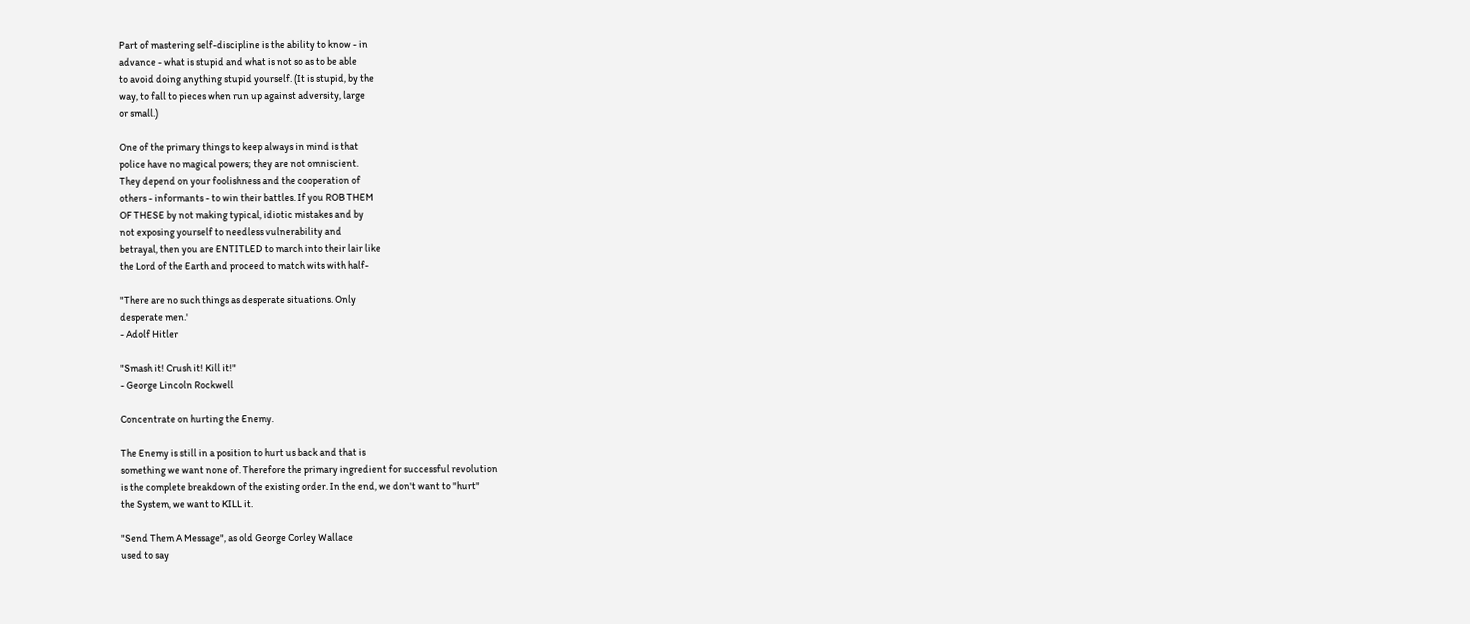Part of mastering self-discipline is the ability to know - in
advance - what is stupid and what is not so as to be able
to avoid doing anything stupid yourself. (It is stupid, by the
way, to fall to pieces when run up against adversity, large
or small.)

One of the primary things to keep always in mind is that
police have no magical powers; they are not omniscient.
They depend on your foolishness and the cooperation of
others - informants - to win their battles. If you ROB THEM
OF THESE by not making typical, idiotic mistakes and by
not exposing yourself to needless vulnerability and
betrayal, then you are ENTITLED to march into their lair like
the Lord of the Earth and proceed to match wits with half-

"There are no such things as desperate situations. Only
desperate men.'
- Adolf Hitler

"Smash it! Crush it! Kill it!"
- George Lincoln Rockwell

Concentrate on hurting the Enemy.

The Enemy is still in a position to hurt us back and that is
something we want none of. Therefore the primary ingredient for successful revolution
is the complete breakdown of the existing order. In the end, we don't want to "hurt"
the System, we want to KILL it.

"Send Them A Message", as old George Corley Wallace
used to say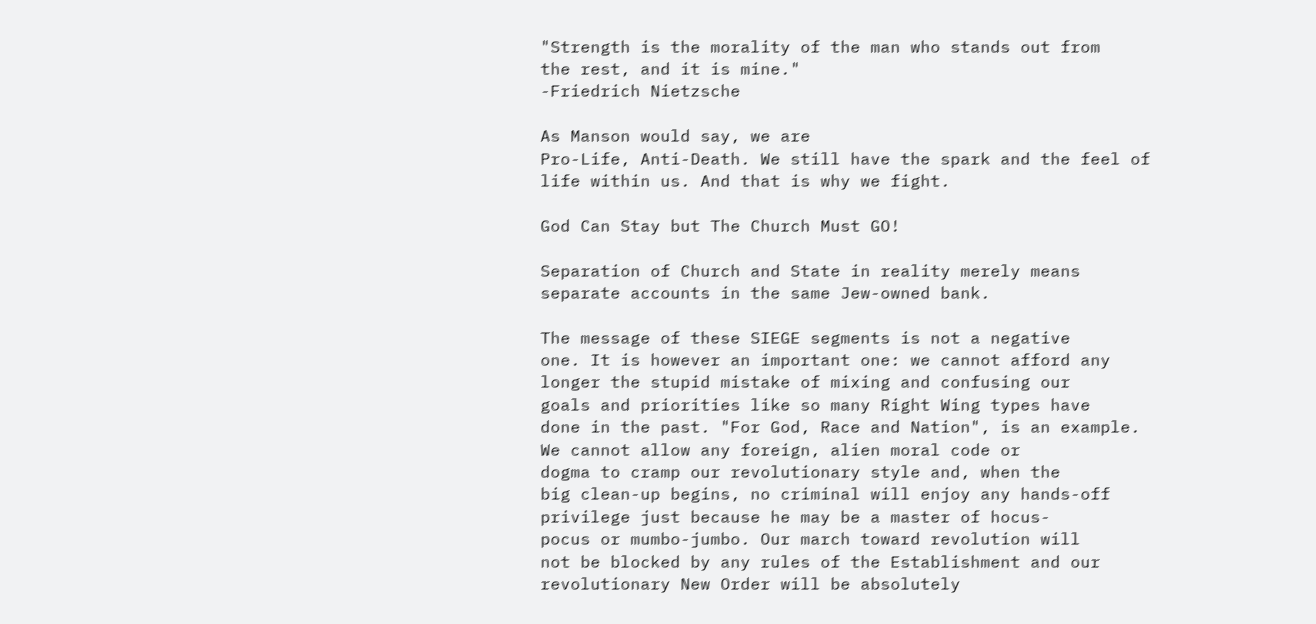"Strength is the morality of the man who stands out from
the rest, and it is mine."
-Friedrich Nietzsche

As Manson would say, we are
Pro-Life, Anti-Death. We still have the spark and the feel of
life within us. And that is why we fight.

God Can Stay but The Church Must GO!

Separation of Church and State in reality merely means
separate accounts in the same Jew-owned bank.

The message of these SIEGE segments is not a negative
one. It is however an important one: we cannot afford any
longer the stupid mistake of mixing and confusing our
goals and priorities like so many Right Wing types have
done in the past. "For God, Race and Nation", is an example.
We cannot allow any foreign, alien moral code or
dogma to cramp our revolutionary style and, when the
big clean-up begins, no criminal will enjoy any hands-off
privilege just because he may be a master of hocus-
pocus or mumbo-jumbo. Our march toward revolution will
not be blocked by any rules of the Establishment and our
revolutionary New Order will be absolutely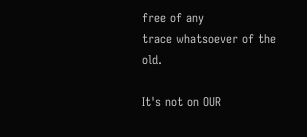free of any
trace whatsoever of the old.

It's not on OUR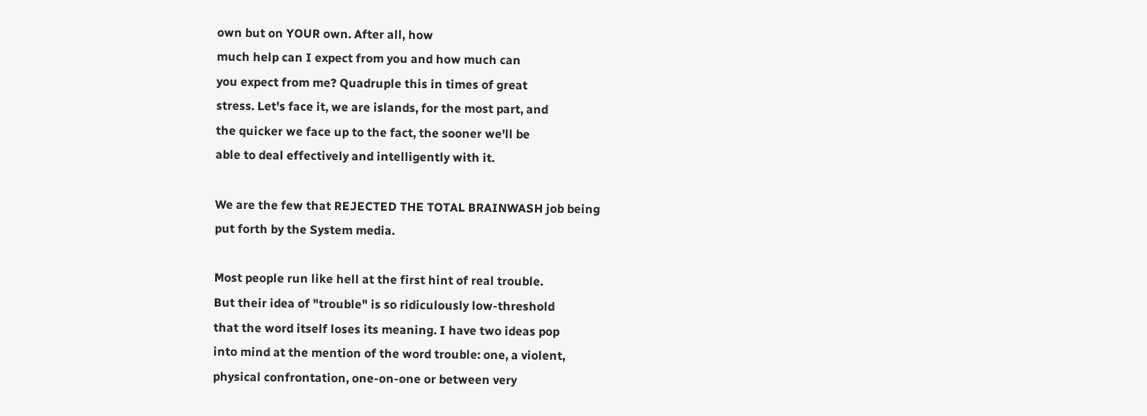own but on YOUR own. After all, how
much help can I expect from you and how much can
you expect from me? Quadruple this in times of great
stress. Let's face it, we are islands, for the most part, and
the quicker we face up to the fact, the sooner we'll be
able to deal effectively and intelligently with it.

We are the few that REJECTED THE TOTAL BRAINWASH job being
put forth by the System media.

Most people run like hell at the first hint of real trouble.
But their idea of "trouble" is so ridiculously low-threshold
that the word itself loses its meaning. I have two ideas pop
into mind at the mention of the word trouble: one, a violent,
physical confrontation, one-on-one or between very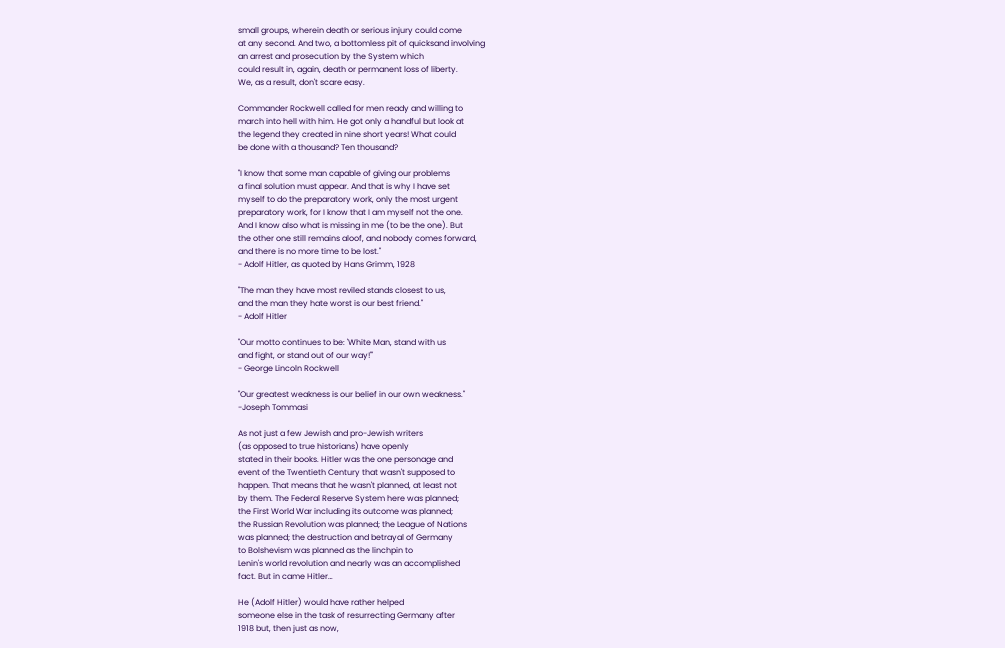small groups, wherein death or serious injury could come
at any second. And two, a bottomless pit of quicksand involving
an arrest and prosecution by the System which
could result in, again, death or permanent loss of liberty.
We, as a result, don't scare easy.

Commander Rockwell called for men ready and willing to
march into hell with him. He got only a handful but look at
the legend they created in nine short years! What could
be done with a thousand? Ten thousand?

"I know that some man capable of giving our problems
a final solution must appear. And that is why I have set
myself to do the preparatory work, only the most urgent
preparatory work, for I know that I am myself not the one.
And I know also what is missing in me (to be the one). But
the other one still remains aloof, and nobody comes forward,
and there is no more time to be lost."
- Adolf Hitler, as quoted by Hans Grimm, 1928

"The man they have most reviled stands closest to us,
and the man they hate worst is our best friend."
- Adolf Hitler

"Our motto continues to be: 'White Man, stand with us
and fight, or stand out of our way!'"
- George Lincoln Rockwell

"Our greatest weakness is our belief in our own weakness."
-Joseph Tommasi

As not just a few Jewish and pro-Jewish writers
(as opposed to true historians) have openly
stated in their books. Hitler was the one personage and
event of the Twentieth Century that wasn't supposed to
happen. That means that he wasn't planned, at least not
by them. The Federal Reserve System here was planned;
the First World War including its outcome was planned;
the Russian Revolution was planned; the League of Nations
was planned; the destruction and betrayal of Germany
to Bolshevism was planned as the linchpin to
Lenin's world revolution and nearly was an accomplished
fact. But in came Hitler…

He (Adolf Hitler) would have rather helped
someone else in the task of resurrecting Germany after
1918 but, then just as now,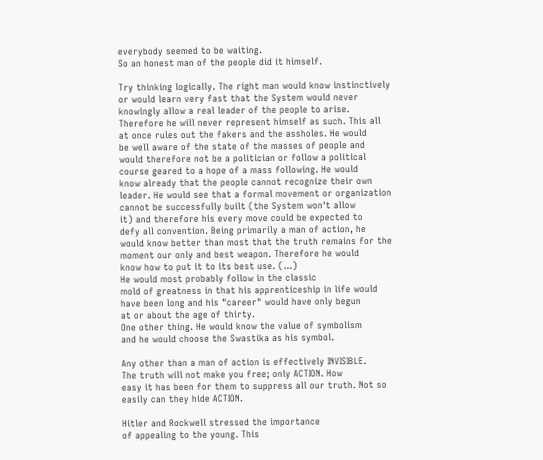everybody seemed to be waiting.
So an honest man of the people did it himself.

Try thinking logically. The right man would know instinctively
or would learn very fast that the System would never
knowingly allow a real leader of the people to arise.
Therefore he will never represent himself as such. This all
at once rules out the fakers and the assholes. He would
be well aware of the state of the masses of people and
would therefore not be a politician or follow a political
course geared to a hope of a mass following. He would
know already that the people cannot recognize their own
leader. He would see that a formal movement or organization
cannot be successfully built (the System won't allow
it) and therefore his every move could be expected to
defy all convention. Being primarily a man of action, he
would know better than most that the truth remains for the
moment our only and best weapon. Therefore he would
know how to put it to its best use. (…)
He would most probably follow in the classic
mold of greatness in that his apprenticeship in life would
have been long and his "career" would have only begun
at or about the age of thirty.
One other thing. He would know the value of symbolism
and he would choose the Swastika as his symbol.

Any other than a man of action is effectively INVISIBLE.
The truth will not make you free; only ACTION. How
easy it has been for them to suppress all our truth. Not so
easily can they hide ACTION.

Hitler and Rockwell stressed the importance
of appealing to the young. This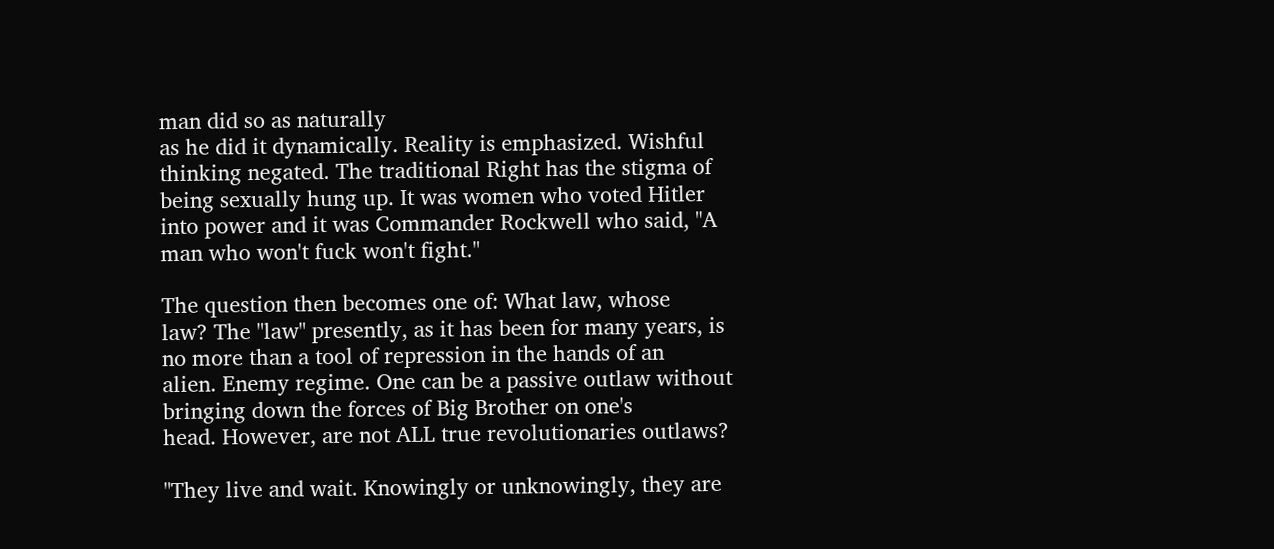man did so as naturally
as he did it dynamically. Reality is emphasized. Wishful
thinking negated. The traditional Right has the stigma of
being sexually hung up. It was women who voted Hitler
into power and it was Commander Rockwell who said, "A
man who won't fuck won't fight."

The question then becomes one of: What law, whose
law? The "law" presently, as it has been for many years, is
no more than a tool of repression in the hands of an
alien. Enemy regime. One can be a passive outlaw without
bringing down the forces of Big Brother on one's
head. However, are not ALL true revolutionaries outlaws?

"They live and wait. Knowingly or unknowingly, they are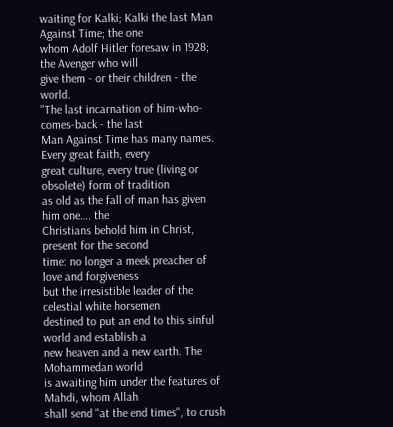waiting for Kalki; Kalki the last Man Against Time; the one
whom Adolf Hitler foresaw in 1928; the Avenger who will
give them - or their children - the world.
"The last incarnation of him-who-comes-back - the last
Man Against Time has many names. Every great faith, every
great culture, every true (living or obsolete) form of tradition
as old as the fall of man has given him one…. the
Christians behold him in Christ, present for the second
time: no longer a meek preacher of love and forgiveness
but the irresistible leader of the celestial white horsemen
destined to put an end to this sinful world and establish a
new heaven and a new earth. The Mohammedan world
is awaiting him under the features of Mahdi, whom Allah
shall send "at the end times", to crush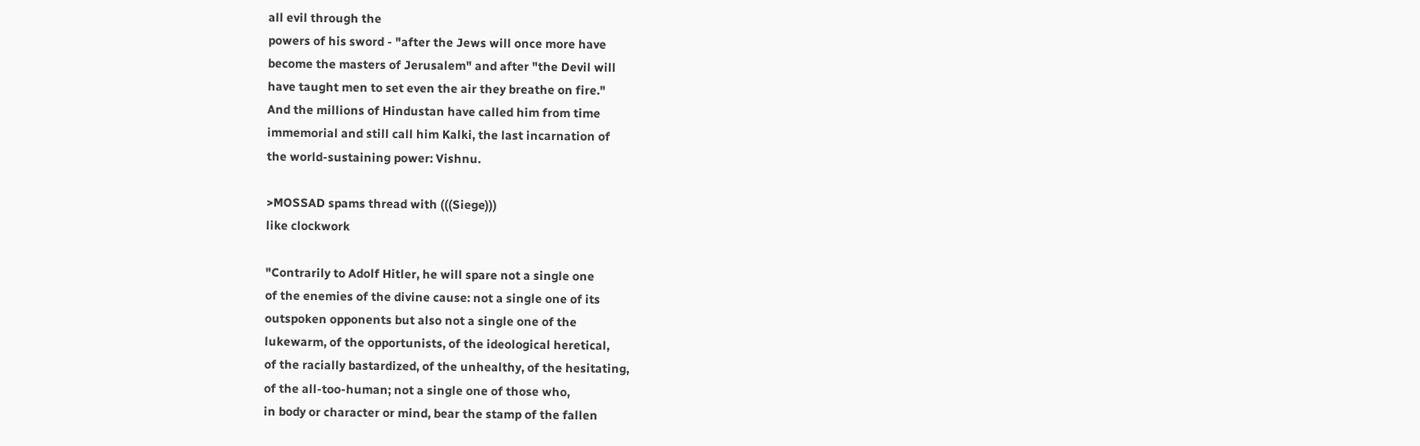all evil through the
powers of his sword - "after the Jews will once more have
become the masters of Jerusalem" and after "the Devil will
have taught men to set even the air they breathe on fire."
And the millions of Hindustan have called him from time
immemorial and still call him Kalki, the last incarnation of
the world-sustaining power: Vishnu.

>MOSSAD spams thread with (((Siege)))
like clockwork

"Contrarily to Adolf Hitler, he will spare not a single one
of the enemies of the divine cause: not a single one of its
outspoken opponents but also not a single one of the
lukewarm, of the opportunists, of the ideological heretical,
of the racially bastardized, of the unhealthy, of the hesitating,
of the all-too-human; not a single one of those who,
in body or character or mind, bear the stamp of the fallen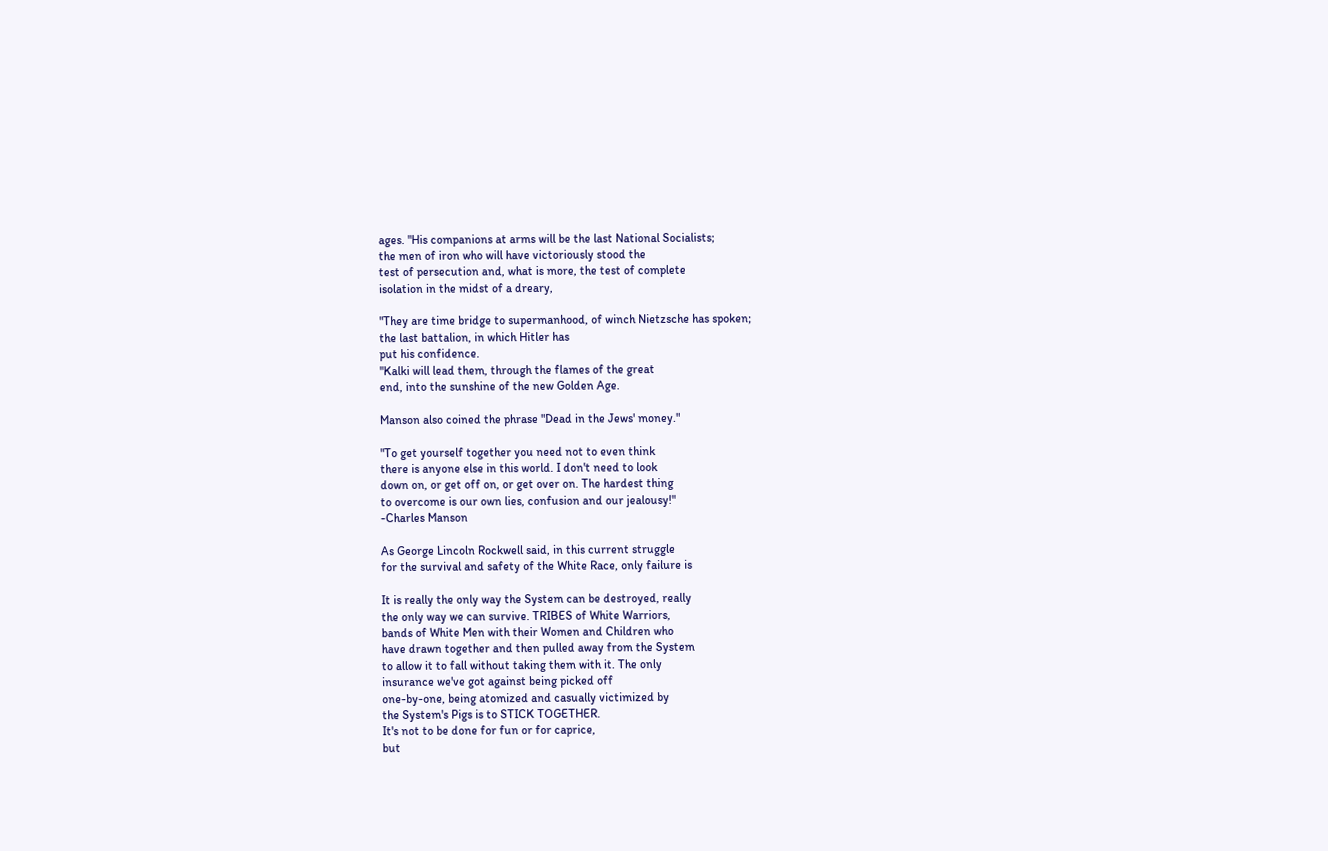ages. "His companions at arms will be the last National Socialists;
the men of iron who will have victoriously stood the
test of persecution and, what is more, the test of complete
isolation in the midst of a dreary,

"They are time bridge to supermanhood, of winch Nietzsche has spoken;
the last battalion, in which Hitler has
put his confidence.
"Kalki will lead them, through the flames of the great
end, into the sunshine of the new Golden Age.

Manson also coined the phrase "Dead in the Jews' money."

"To get yourself together you need not to even think
there is anyone else in this world. I don't need to look
down on, or get off on, or get over on. The hardest thing
to overcome is our own lies, confusion and our jealousy!"
-Charles Manson

As George Lincoln Rockwell said, in this current struggle
for the survival and safety of the White Race, only failure is

It is really the only way the System can be destroyed, really
the only way we can survive. TRIBES of White Warriors,
bands of White Men with their Women and Children who
have drawn together and then pulled away from the System
to allow it to fall without taking them with it. The only
insurance we've got against being picked off
one-by-one, being atomized and casually victimized by
the System's Pigs is to STICK TOGETHER.
It's not to be done for fun or for caprice,
but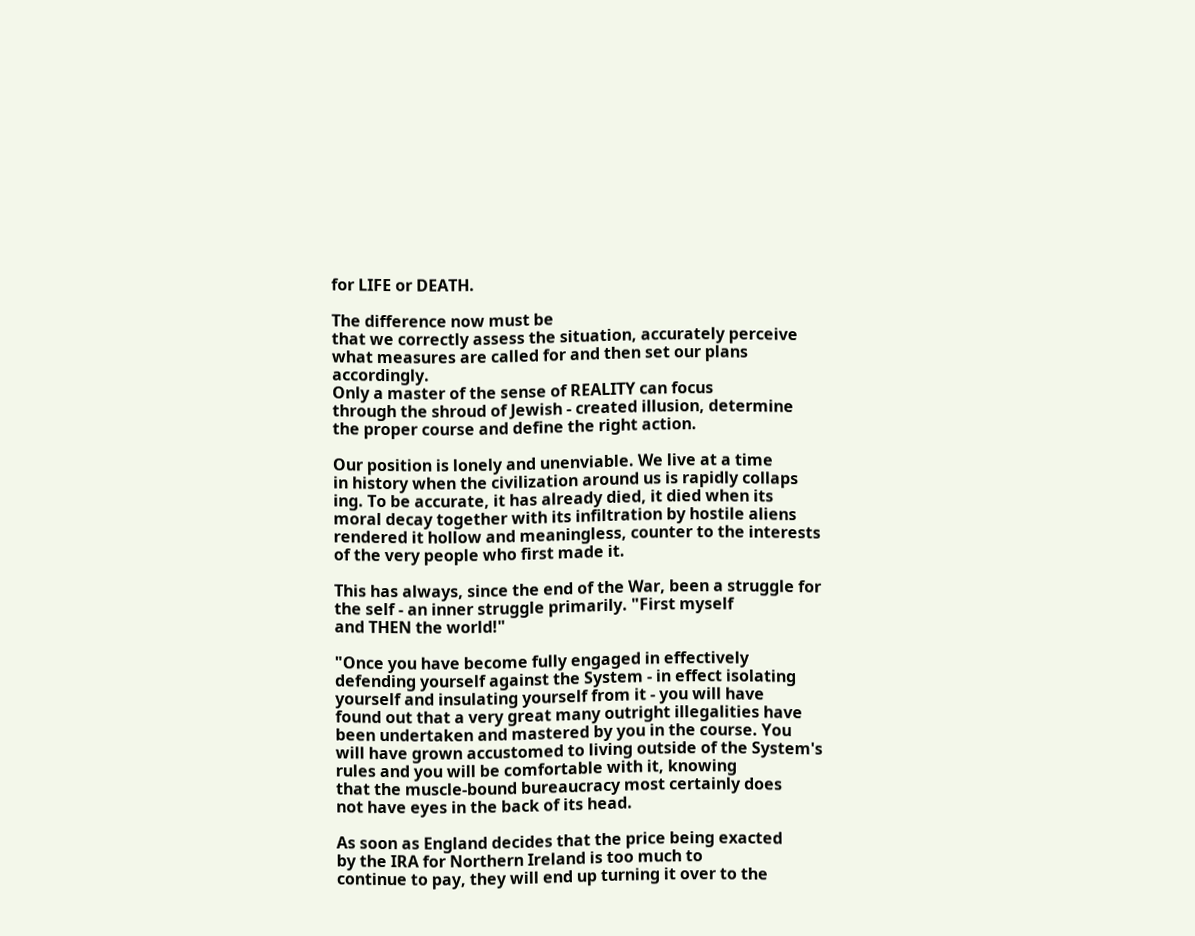for LIFE or DEATH.

The difference now must be
that we correctly assess the situation, accurately perceive
what measures are called for and then set our plans accordingly.
Only a master of the sense of REALITY can focus
through the shroud of Jewish - created illusion, determine
the proper course and define the right action.

Our position is lonely and unenviable. We live at a time
in history when the civilization around us is rapidly collaps
ing. To be accurate, it has already died, it died when its
moral decay together with its infiltration by hostile aliens
rendered it hollow and meaningless, counter to the interests
of the very people who first made it.

This has always, since the end of the War, been a struggle for
the self - an inner struggle primarily. "First myself
and THEN the world!"

"Once you have become fully engaged in effectively
defending yourself against the System - in effect isolating
yourself and insulating yourself from it - you will have
found out that a very great many outright illegalities have
been undertaken and mastered by you in the course. You
will have grown accustomed to living outside of the System's
rules and you will be comfortable with it, knowing
that the muscle-bound bureaucracy most certainly does
not have eyes in the back of its head.

As soon as England decides that the price being exacted
by the IRA for Northern Ireland is too much to
continue to pay, they will end up turning it over to the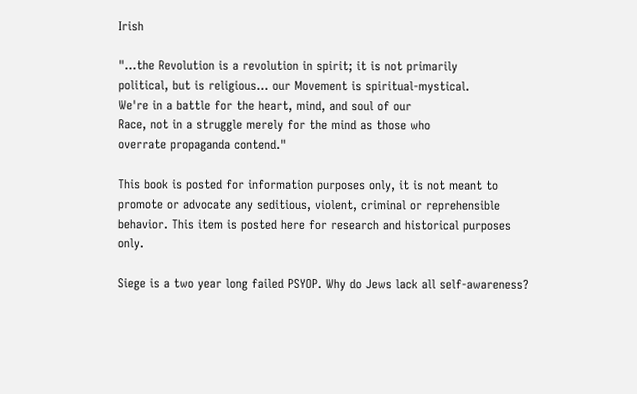Irish

"…the Revolution is a revolution in spirit; it is not primarily
political, but is religious… our Movement is spiritual-mystical.
We're in a battle for the heart, mind, and soul of our
Race, not in a struggle merely for the mind as those who
overrate propaganda contend."

This book is posted for information purposes only, it is not meant to promote or advocate any seditious, violent, criminal or reprehensible behavior. This item is posted here for research and historical purposes only.

Siege is a two year long failed PSYOP. Why do Jews lack all self-awareness?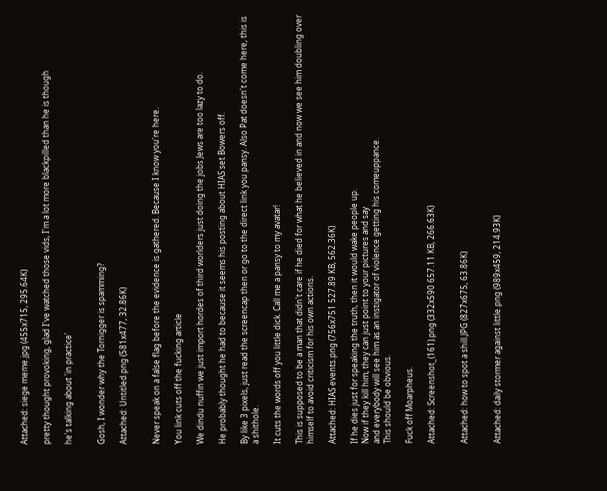Attached: siege meme.jpg (455x715, 295.64K)

pretty thought provoking, glad I've watched those vids, I'm a lot more blackpilled than he is though

he's talking about 'in practice'


Gosh, I wonder why the Tornigger is spamming?

Attached: Untitled.png (581x477, 32.86K)


Never speak on a false flag before the evidence is gathered. Because I know you're here.

You link cuts off the fucking article

We dindu nuffin we just import hordes of third worlders just doing the jobs Jews are too lazy to do.

He probably thought he had to because it seems his posting about HIAS set Bowers off.

By like 3 pixels, just read the screencap then or go to the direct link you pansy. Also Pat doesn't come here, this is a shithole.

It cuts the words off you little dick. Call me a pansy to my avatar!

This is supposed to be a man that didn't care if he died for what he believed in and now we see him doubling over himself to avoid criticism for his own actions.

Attached: HIAS events.png (756x751 527.89 KB, 562.36K)

If he dies just for speaking the truth, then it would wake people up.
Now if they kill him, they can just point to your pictures and say
and everybody will see him as an instigator of violence getting his comeuppance.
This should be obvious.

Fuck off Moarpheus.

Attached: Screenshot_(161).png (332x590 657.11 KB, 266.63K)


Attached: how to spot a shill.JPG (827x675, 63.86K)


Attached: daily stormer against little.png (989x459, 214.93K)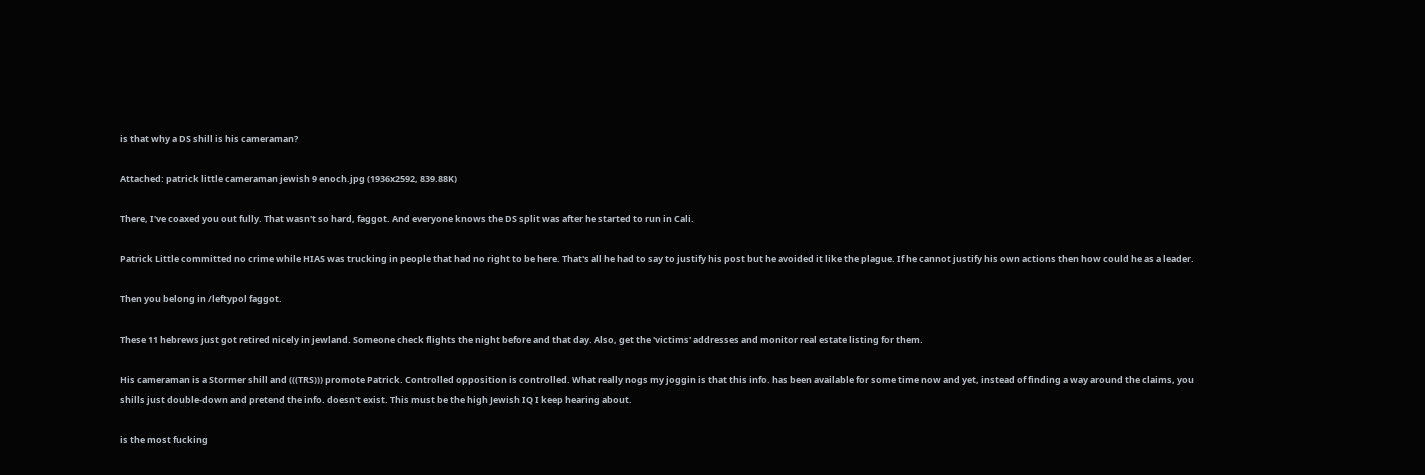is that why a DS shill is his cameraman?

Attached: patrick little cameraman jewish 9 enoch.jpg (1936x2592, 839.88K)

There, I've coaxed you out fully. That wasn't so hard, faggot. And everyone knows the DS split was after he started to run in Cali.

Patrick Little committed no crime while HIAS was trucking in people that had no right to be here. That's all he had to say to justify his post but he avoided it like the plague. If he cannot justify his own actions then how could he as a leader.

Then you belong in /leftypol faggot.

These 11 hebrews just got retired nicely in jewland. Someone check flights the night before and that day. Also, get the 'victims' addresses and monitor real estate listing for them.

His cameraman is a Stormer shill and (((TRS))) promote Patrick. Controlled opposition is controlled. What really nogs my joggin is that this info. has been available for some time now and yet, instead of finding a way around the claims, you shills just double-down and pretend the info. doesn't exist. This must be the high Jewish IQ I keep hearing about.

is the most fucking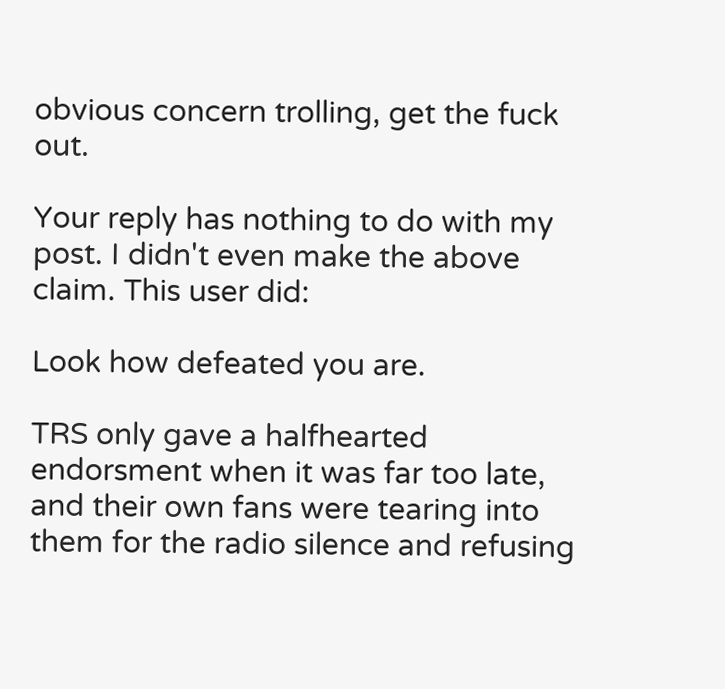obvious concern trolling, get the fuck out.

Your reply has nothing to do with my post. I didn't even make the above claim. This user did:

Look how defeated you are.

TRS only gave a halfhearted endorsment when it was far too late, and their own fans were tearing into them for the radio silence and refusing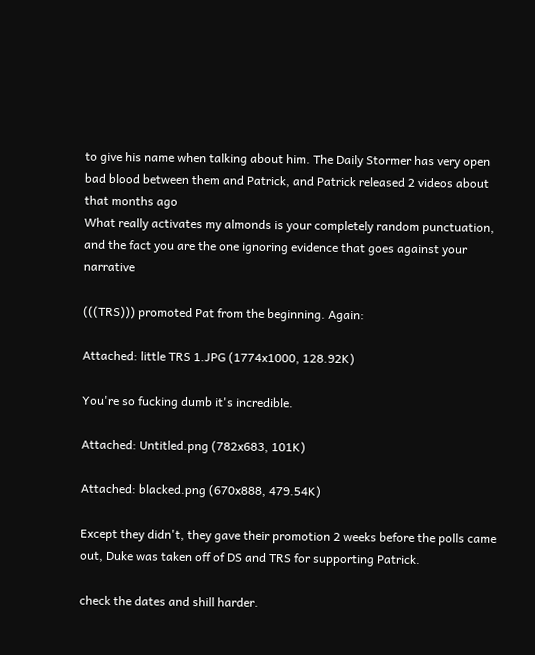to give his name when talking about him. The Daily Stormer has very open bad blood between them and Patrick, and Patrick released 2 videos about that months ago
What really activates my almonds is your completely random punctuation, and the fact you are the one ignoring evidence that goes against your narrative

(((TRS))) promoted Pat from the beginning. Again:

Attached: little TRS 1.JPG (1774x1000, 128.92K)

You're so fucking dumb it's incredible.

Attached: Untitled.png (782x683, 101K)

Attached: blacked.png (670x888, 479.54K)

Except they didn't, they gave their promotion 2 weeks before the polls came out, Duke was taken off of DS and TRS for supporting Patrick.

check the dates and shill harder.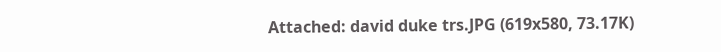Attached: david duke trs.JPG (619x580, 73.17K)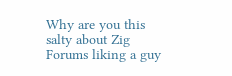Why are you this salty about Zig Forums liking a guy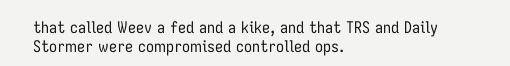that called Weev a fed and a kike, and that TRS and Daily Stormer were compromised controlled ops.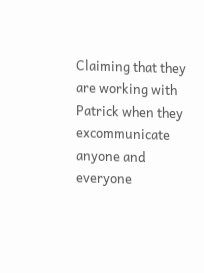Claiming that they are working with Patrick when they excommunicate anyone and everyone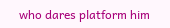who dares platform him